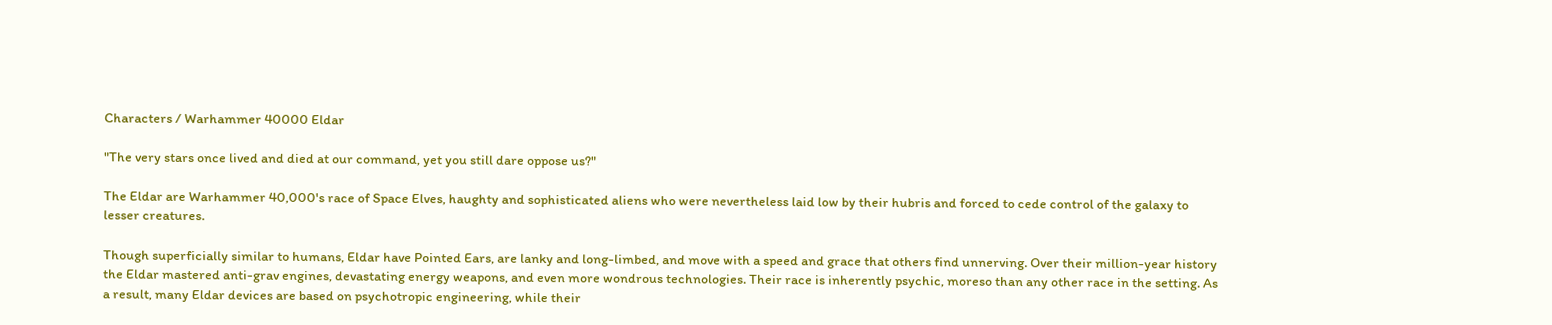Characters / Warhammer 40000 Eldar

"The very stars once lived and died at our command, yet you still dare oppose us?"

The Eldar are Warhammer 40,000's race of Space Elves, haughty and sophisticated aliens who were nevertheless laid low by their hubris and forced to cede control of the galaxy to lesser creatures.

Though superficially similar to humans, Eldar have Pointed Ears, are lanky and long-limbed, and move with a speed and grace that others find unnerving. Over their million-year history the Eldar mastered anti-grav engines, devastating energy weapons, and even more wondrous technologies. Their race is inherently psychic, moreso than any other race in the setting. As a result, many Eldar devices are based on psychotropic engineering, while their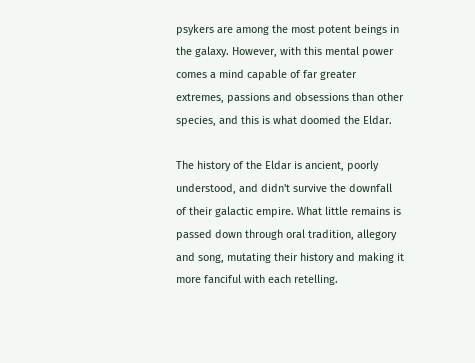psykers are among the most potent beings in the galaxy. However, with this mental power comes a mind capable of far greater extremes, passions and obsessions than other species, and this is what doomed the Eldar.

The history of the Eldar is ancient, poorly understood, and didn't survive the downfall of their galactic empire. What little remains is passed down through oral tradition, allegory and song, mutating their history and making it more fanciful with each retelling.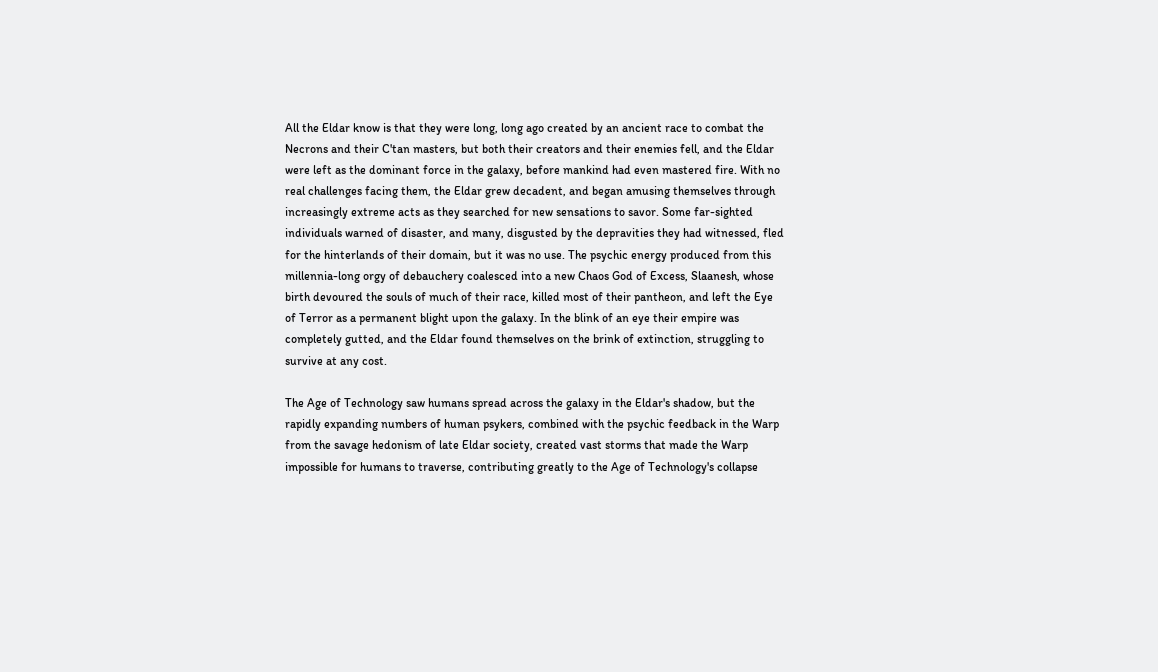All the Eldar know is that they were long, long ago created by an ancient race to combat the Necrons and their C'tan masters, but both their creators and their enemies fell, and the Eldar were left as the dominant force in the galaxy, before mankind had even mastered fire. With no real challenges facing them, the Eldar grew decadent, and began amusing themselves through increasingly extreme acts as they searched for new sensations to savor. Some far-sighted individuals warned of disaster, and many, disgusted by the depravities they had witnessed, fled for the hinterlands of their domain, but it was no use. The psychic energy produced from this millennia-long orgy of debauchery coalesced into a new Chaos God of Excess, Slaanesh, whose birth devoured the souls of much of their race, killed most of their pantheon, and left the Eye of Terror as a permanent blight upon the galaxy. In the blink of an eye their empire was completely gutted, and the Eldar found themselves on the brink of extinction, struggling to survive at any cost.

The Age of Technology saw humans spread across the galaxy in the Eldar's shadow, but the rapidly expanding numbers of human psykers, combined with the psychic feedback in the Warp from the savage hedonism of late Eldar society, created vast storms that made the Warp impossible for humans to traverse, contributing greatly to the Age of Technology's collapse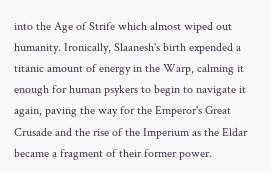into the Age of Strife which almost wiped out humanity. Ironically, Slaanesh's birth expended a titanic amount of energy in the Warp, calming it enough for human psykers to begin to navigate it again, paving the way for the Emperor's Great Crusade and the rise of the Imperium as the Eldar became a fragment of their former power.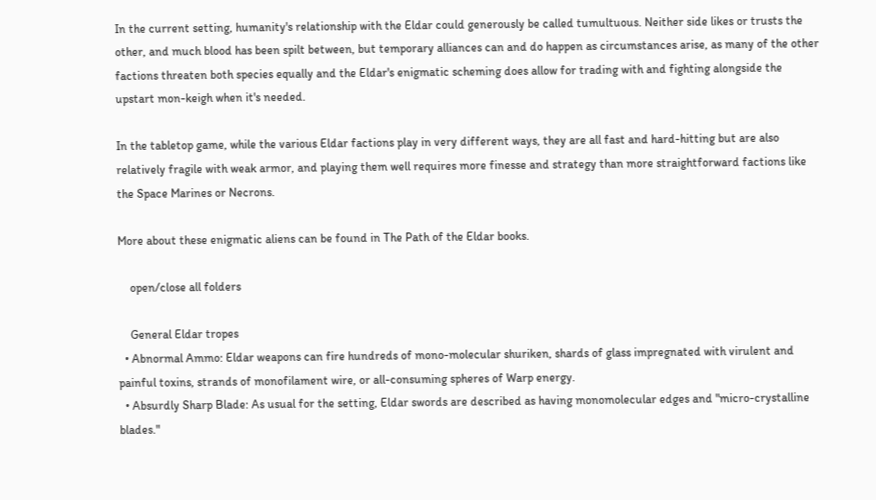In the current setting, humanity's relationship with the Eldar could generously be called tumultuous. Neither side likes or trusts the other, and much blood has been spilt between, but temporary alliances can and do happen as circumstances arise, as many of the other factions threaten both species equally and the Eldar's enigmatic scheming does allow for trading with and fighting alongside the upstart mon-keigh when it's needed.

In the tabletop game, while the various Eldar factions play in very different ways, they are all fast and hard-hitting but are also relatively fragile with weak armor, and playing them well requires more finesse and strategy than more straightforward factions like the Space Marines or Necrons.

More about these enigmatic aliens can be found in The Path of the Eldar books.

    open/close all folders

    General Eldar tropes
  • Abnormal Ammo: Eldar weapons can fire hundreds of mono-molecular shuriken, shards of glass impregnated with virulent and painful toxins, strands of monofilament wire, or all-consuming spheres of Warp energy.
  • Absurdly Sharp Blade: As usual for the setting, Eldar swords are described as having monomolecular edges and "micro-crystalline blades."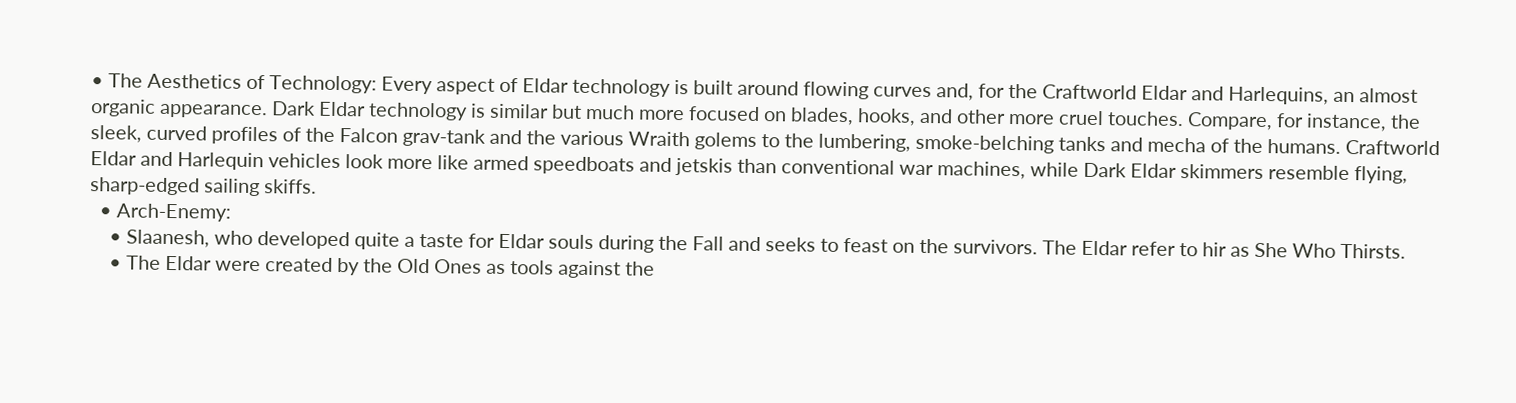• The Aesthetics of Technology: Every aspect of Eldar technology is built around flowing curves and, for the Craftworld Eldar and Harlequins, an almost organic appearance. Dark Eldar technology is similar but much more focused on blades, hooks, and other more cruel touches. Compare, for instance, the sleek, curved profiles of the Falcon grav-tank and the various Wraith golems to the lumbering, smoke-belching tanks and mecha of the humans. Craftworld Eldar and Harlequin vehicles look more like armed speedboats and jetskis than conventional war machines, while Dark Eldar skimmers resemble flying, sharp-edged sailing skiffs.
  • Arch-Enemy:
    • Slaanesh, who developed quite a taste for Eldar souls during the Fall and seeks to feast on the survivors. The Eldar refer to hir as She Who Thirsts.
    • The Eldar were created by the Old Ones as tools against the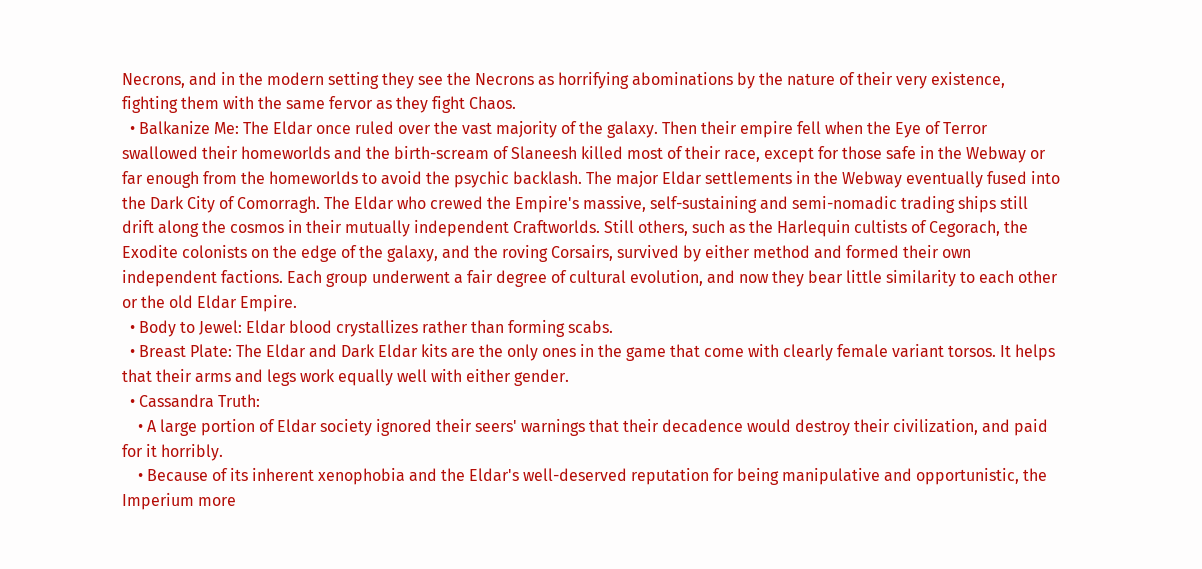Necrons, and in the modern setting they see the Necrons as horrifying abominations by the nature of their very existence, fighting them with the same fervor as they fight Chaos.
  • Balkanize Me: The Eldar once ruled over the vast majority of the galaxy. Then their empire fell when the Eye of Terror swallowed their homeworlds and the birth-scream of Slaneesh killed most of their race, except for those safe in the Webway or far enough from the homeworlds to avoid the psychic backlash. The major Eldar settlements in the Webway eventually fused into the Dark City of Comorragh. The Eldar who crewed the Empire's massive, self-sustaining and semi-nomadic trading ships still drift along the cosmos in their mutually independent Craftworlds. Still others, such as the Harlequin cultists of Cegorach, the Exodite colonists on the edge of the galaxy, and the roving Corsairs, survived by either method and formed their own independent factions. Each group underwent a fair degree of cultural evolution, and now they bear little similarity to each other or the old Eldar Empire.
  • Body to Jewel: Eldar blood crystallizes rather than forming scabs.
  • Breast Plate: The Eldar and Dark Eldar kits are the only ones in the game that come with clearly female variant torsos. It helps that their arms and legs work equally well with either gender.
  • Cassandra Truth:
    • A large portion of Eldar society ignored their seers' warnings that their decadence would destroy their civilization, and paid for it horribly.
    • Because of its inherent xenophobia and the Eldar's well-deserved reputation for being manipulative and opportunistic, the Imperium more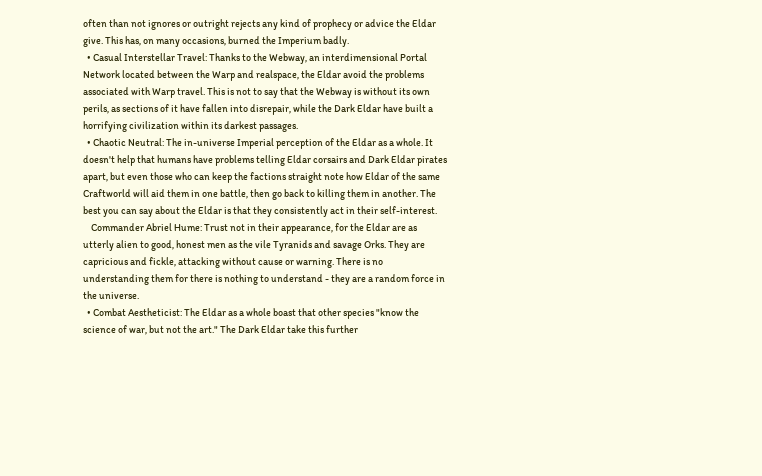often than not ignores or outright rejects any kind of prophecy or advice the Eldar give. This has, on many occasions, burned the Imperium badly.
  • Casual Interstellar Travel: Thanks to the Webway, an interdimensional Portal Network located between the Warp and realspace, the Eldar avoid the problems associated with Warp travel. This is not to say that the Webway is without its own perils, as sections of it have fallen into disrepair, while the Dark Eldar have built a horrifying civilization within its darkest passages.
  • Chaotic Neutral: The in-universe Imperial perception of the Eldar as a whole. It doesn't help that humans have problems telling Eldar corsairs and Dark Eldar pirates apart, but even those who can keep the factions straight note how Eldar of the same Craftworld will aid them in one battle, then go back to killing them in another. The best you can say about the Eldar is that they consistently act in their self-interest.
    Commander Abriel Hume: Trust not in their appearance, for the Eldar are as utterly alien to good, honest men as the vile Tyranids and savage Orks. They are capricious and fickle, attacking without cause or warning. There is no understanding them for there is nothing to understand - they are a random force in the universe.
  • Combat Aestheticist: The Eldar as a whole boast that other species "know the science of war, but not the art." The Dark Eldar take this further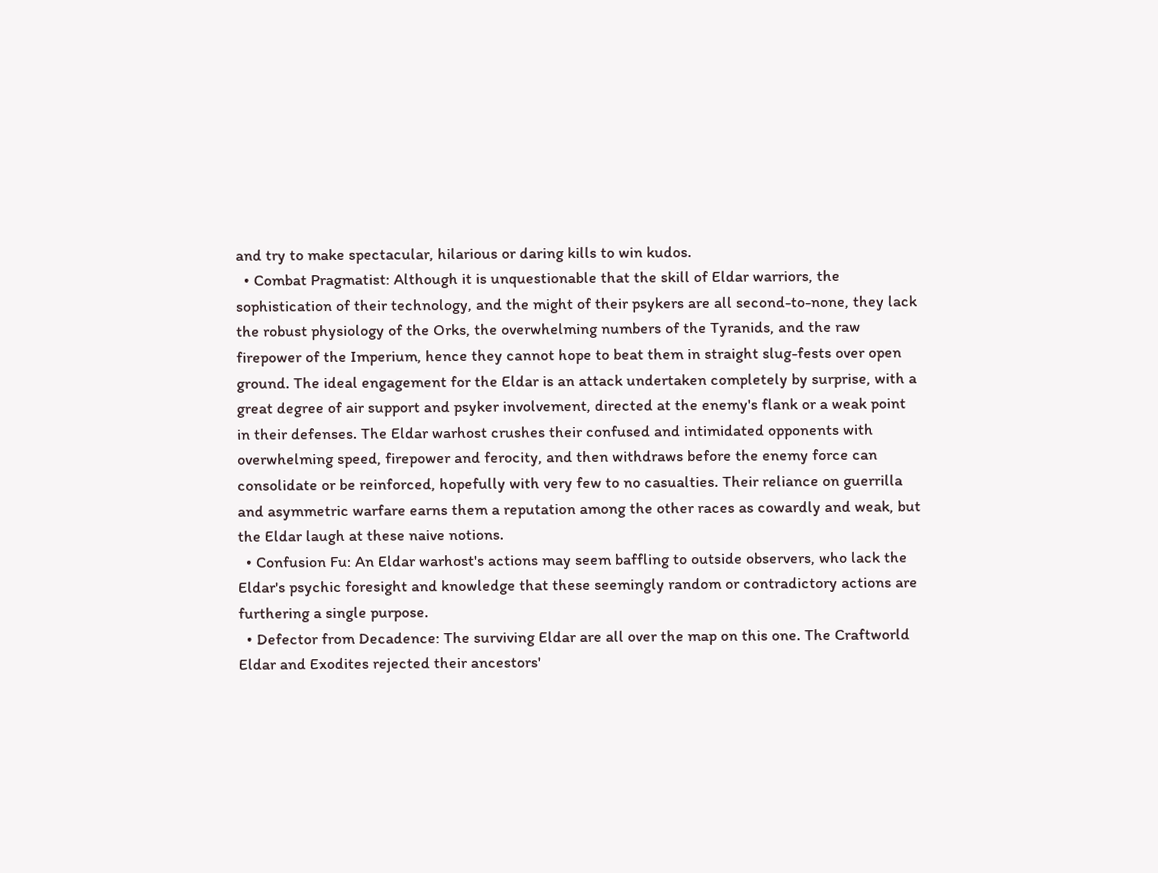and try to make spectacular, hilarious or daring kills to win kudos.
  • Combat Pragmatist: Although it is unquestionable that the skill of Eldar warriors, the sophistication of their technology, and the might of their psykers are all second-to-none, they lack the robust physiology of the Orks, the overwhelming numbers of the Tyranids, and the raw firepower of the Imperium, hence they cannot hope to beat them in straight slug-fests over open ground. The ideal engagement for the Eldar is an attack undertaken completely by surprise, with a great degree of air support and psyker involvement, directed at the enemy's flank or a weak point in their defenses. The Eldar warhost crushes their confused and intimidated opponents with overwhelming speed, firepower and ferocity, and then withdraws before the enemy force can consolidate or be reinforced, hopefully with very few to no casualties. Their reliance on guerrilla and asymmetric warfare earns them a reputation among the other races as cowardly and weak, but the Eldar laugh at these naive notions.
  • Confusion Fu: An Eldar warhost's actions may seem baffling to outside observers, who lack the Eldar's psychic foresight and knowledge that these seemingly random or contradictory actions are furthering a single purpose.
  • Defector from Decadence: The surviving Eldar are all over the map on this one. The Craftworld Eldar and Exodites rejected their ancestors'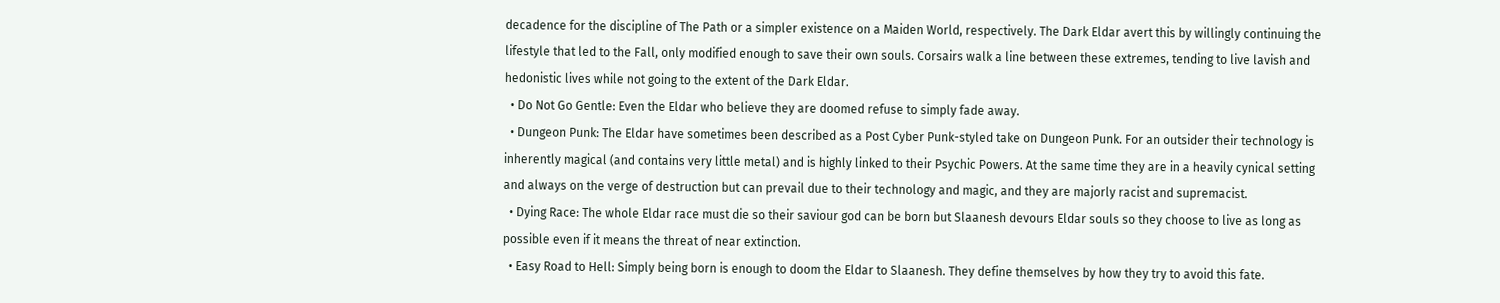decadence for the discipline of The Path or a simpler existence on a Maiden World, respectively. The Dark Eldar avert this by willingly continuing the lifestyle that led to the Fall, only modified enough to save their own souls. Corsairs walk a line between these extremes, tending to live lavish and hedonistic lives while not going to the extent of the Dark Eldar.
  • Do Not Go Gentle: Even the Eldar who believe they are doomed refuse to simply fade away.
  • Dungeon Punk: The Eldar have sometimes been described as a Post Cyber Punk-styled take on Dungeon Punk. For an outsider their technology is inherently magical (and contains very little metal) and is highly linked to their Psychic Powers. At the same time they are in a heavily cynical setting and always on the verge of destruction but can prevail due to their technology and magic, and they are majorly racist and supremacist.
  • Dying Race: The whole Eldar race must die so their saviour god can be born but Slaanesh devours Eldar souls so they choose to live as long as possible even if it means the threat of near extinction.
  • Easy Road to Hell: Simply being born is enough to doom the Eldar to Slaanesh. They define themselves by how they try to avoid this fate.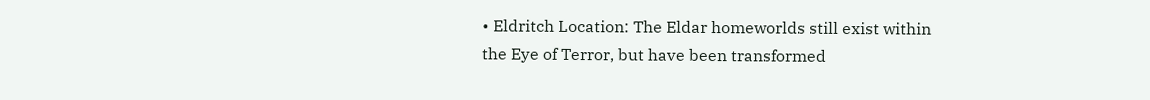• Eldritch Location: The Eldar homeworlds still exist within the Eye of Terror, but have been transformed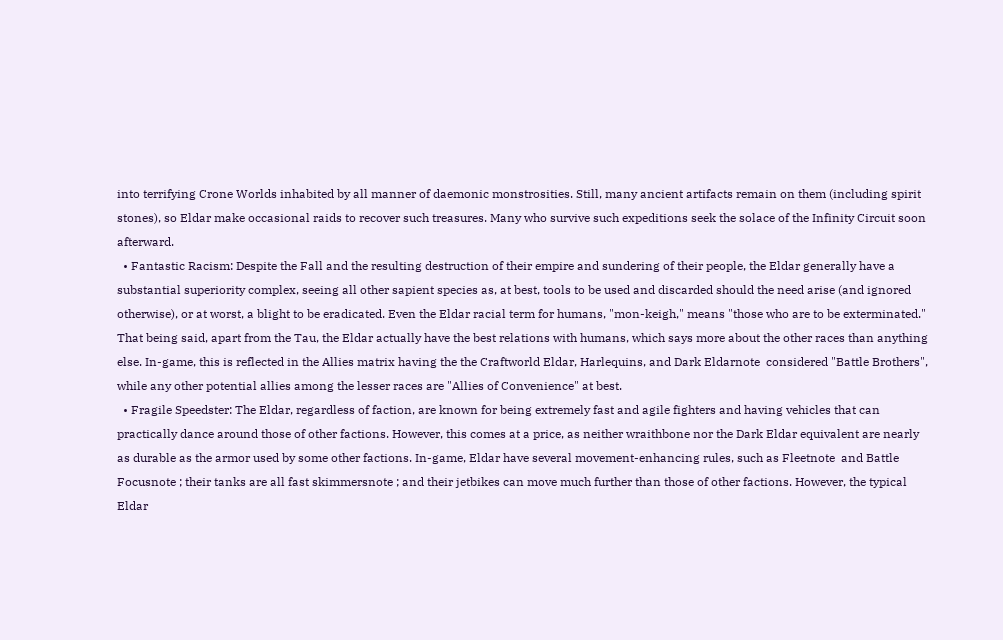into terrifying Crone Worlds inhabited by all manner of daemonic monstrosities. Still, many ancient artifacts remain on them (including spirit stones), so Eldar make occasional raids to recover such treasures. Many who survive such expeditions seek the solace of the Infinity Circuit soon afterward.
  • Fantastic Racism: Despite the Fall and the resulting destruction of their empire and sundering of their people, the Eldar generally have a substantial superiority complex, seeing all other sapient species as, at best, tools to be used and discarded should the need arise (and ignored otherwise), or at worst, a blight to be eradicated. Even the Eldar racial term for humans, "mon-keigh," means "those who are to be exterminated." That being said, apart from the Tau, the Eldar actually have the best relations with humans, which says more about the other races than anything else. In-game, this is reflected in the Allies matrix having the the Craftworld Eldar, Harlequins, and Dark Eldarnote  considered "Battle Brothers", while any other potential allies among the lesser races are "Allies of Convenience" at best.
  • Fragile Speedster: The Eldar, regardless of faction, are known for being extremely fast and agile fighters and having vehicles that can practically dance around those of other factions. However, this comes at a price, as neither wraithbone nor the Dark Eldar equivalent are nearly as durable as the armor used by some other factions. In-game, Eldar have several movement-enhancing rules, such as Fleetnote  and Battle Focusnote ; their tanks are all fast skimmersnote ; and their jetbikes can move much further than those of other factions. However, the typical Eldar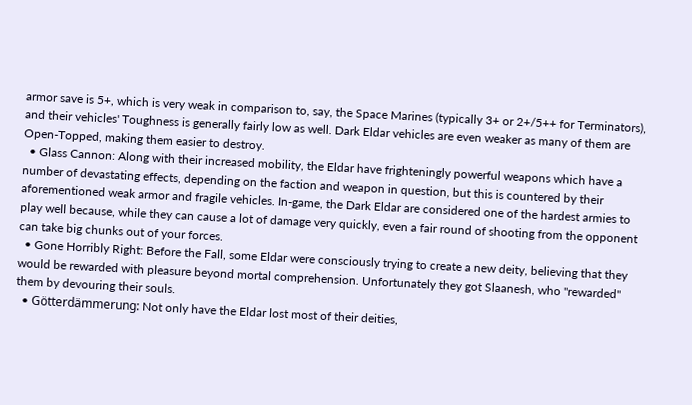armor save is 5+, which is very weak in comparison to, say, the Space Marines (typically 3+ or 2+/5++ for Terminators), and their vehicles' Toughness is generally fairly low as well. Dark Eldar vehicles are even weaker as many of them are Open-Topped, making them easier to destroy.
  • Glass Cannon: Along with their increased mobility, the Eldar have frighteningly powerful weapons which have a number of devastating effects, depending on the faction and weapon in question, but this is countered by their aforementioned weak armor and fragile vehicles. In-game, the Dark Eldar are considered one of the hardest armies to play well because, while they can cause a lot of damage very quickly, even a fair round of shooting from the opponent can take big chunks out of your forces.
  • Gone Horribly Right: Before the Fall, some Eldar were consciously trying to create a new deity, believing that they would be rewarded with pleasure beyond mortal comprehension. Unfortunately they got Slaanesh, who "rewarded" them by devouring their souls.
  • Götterdämmerung: Not only have the Eldar lost most of their deities,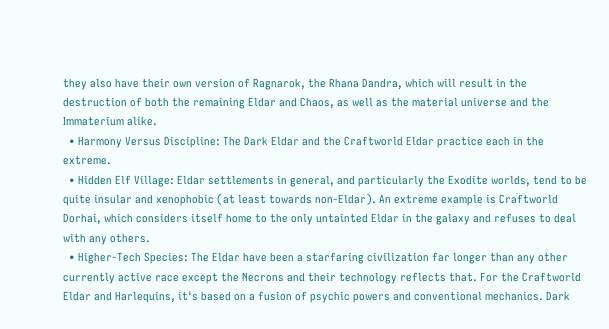they also have their own version of Ragnarok, the Rhana Dandra, which will result in the destruction of both the remaining Eldar and Chaos, as well as the material universe and the Immaterium alike.
  • Harmony Versus Discipline: The Dark Eldar and the Craftworld Eldar practice each in the extreme.
  • Hidden Elf Village: Eldar settlements in general, and particularly the Exodite worlds, tend to be quite insular and xenophobic (at least towards non-Eldar). An extreme example is Craftworld Dorhai, which considers itself home to the only untainted Eldar in the galaxy and refuses to deal with any others.
  • Higher-Tech Species: The Eldar have been a starfaring civilization far longer than any other currently active race except the Necrons and their technology reflects that. For the Craftworld Eldar and Harlequins, it's based on a fusion of psychic powers and conventional mechanics. Dark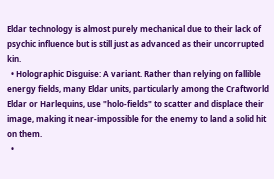Eldar technology is almost purely mechanical due to their lack of psychic influence but is still just as advanced as their uncorrupted kin.
  • Holographic Disguise: A variant. Rather than relying on fallible energy fields, many Eldar units, particularly among the Craftworld Eldar or Harlequins, use "holo-fields" to scatter and displace their image, making it near-impossible for the enemy to land a solid hit on them.
  •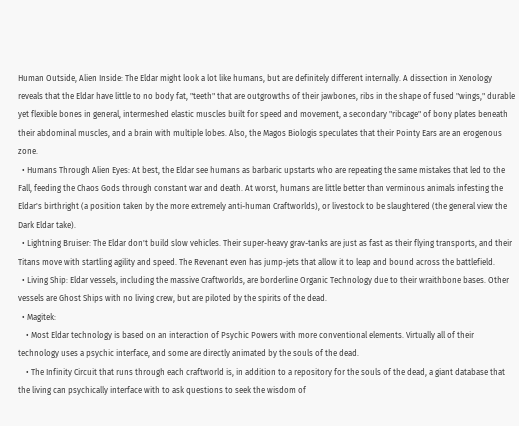Human Outside, Alien Inside: The Eldar might look a lot like humans, but are definitely different internally. A dissection in Xenology reveals that the Eldar have little to no body fat, "teeth" that are outgrowths of their jawbones, ribs in the shape of fused "wings," durable yet flexible bones in general, intermeshed elastic muscles built for speed and movement, a secondary "ribcage" of bony plates beneath their abdominal muscles, and a brain with multiple lobes. Also, the Magos Biologis speculates that their Pointy Ears are an erogenous zone.
  • Humans Through Alien Eyes: At best, the Eldar see humans as barbaric upstarts who are repeating the same mistakes that led to the Fall, feeding the Chaos Gods through constant war and death. At worst, humans are little better than verminous animals infesting the Eldar's birthright (a position taken by the more extremely anti-human Craftworlds), or livestock to be slaughtered (the general view the Dark Eldar take).
  • Lightning Bruiser: The Eldar don't build slow vehicles. Their super-heavy grav-tanks are just as fast as their flying transports, and their Titans move with startling agility and speed. The Revenant even has jump-jets that allow it to leap and bound across the battlefield.
  • Living Ship: Eldar vessels, including the massive Craftworlds, are borderline Organic Technology due to their wraithbone bases. Other vessels are Ghost Ships with no living crew, but are piloted by the spirits of the dead.
  • Magitek:
    • Most Eldar technology is based on an interaction of Psychic Powers with more conventional elements. Virtually all of their technology uses a psychic interface, and some are directly animated by the souls of the dead.
    • The Infinity Circuit that runs through each craftworld is, in addition to a repository for the souls of the dead, a giant database that the living can psychically interface with to ask questions to seek the wisdom of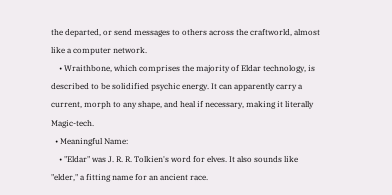the departed, or send messages to others across the craftworld, almost like a computer network.
    • Wraithbone, which comprises the majority of Eldar technology, is described to be solidified psychic energy. It can apparently carry a current, morph to any shape, and heal if necessary, making it literally Magic-tech.
  • Meaningful Name:
    • "Eldar" was J. R. R. Tolkien's word for elves. It also sounds like "elder," a fitting name for an ancient race.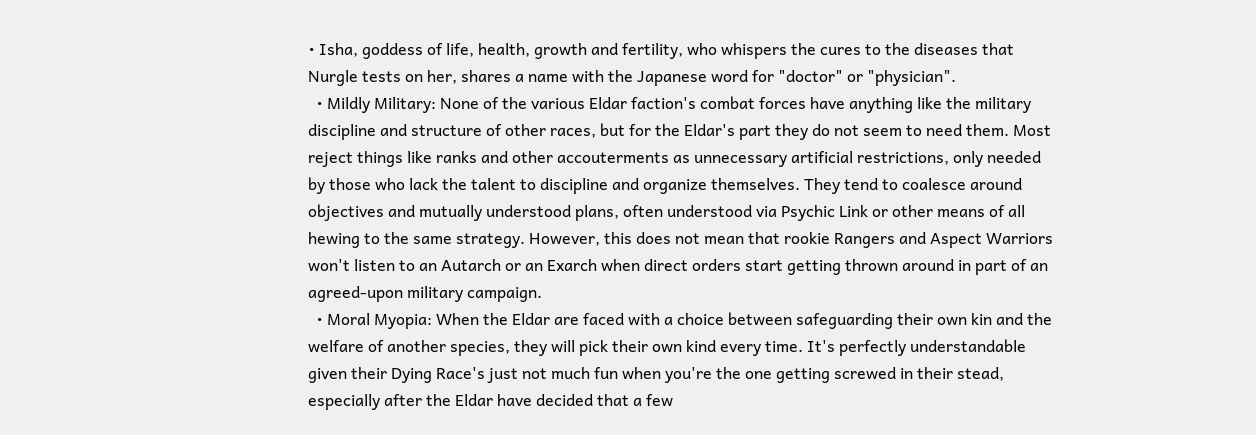• Isha, goddess of life, health, growth and fertility, who whispers the cures to the diseases that Nurgle tests on her, shares a name with the Japanese word for "doctor" or "physician".
  • Mildly Military: None of the various Eldar faction's combat forces have anything like the military discipline and structure of other races, but for the Eldar's part they do not seem to need them. Most reject things like ranks and other accouterments as unnecessary artificial restrictions, only needed by those who lack the talent to discipline and organize themselves. They tend to coalesce around objectives and mutually understood plans, often understood via Psychic Link or other means of all hewing to the same strategy. However, this does not mean that rookie Rangers and Aspect Warriors won't listen to an Autarch or an Exarch when direct orders start getting thrown around in part of an agreed-upon military campaign.
  • Moral Myopia: When the Eldar are faced with a choice between safeguarding their own kin and the welfare of another species, they will pick their own kind every time. It's perfectly understandable given their Dying Race's just not much fun when you're the one getting screwed in their stead, especially after the Eldar have decided that a few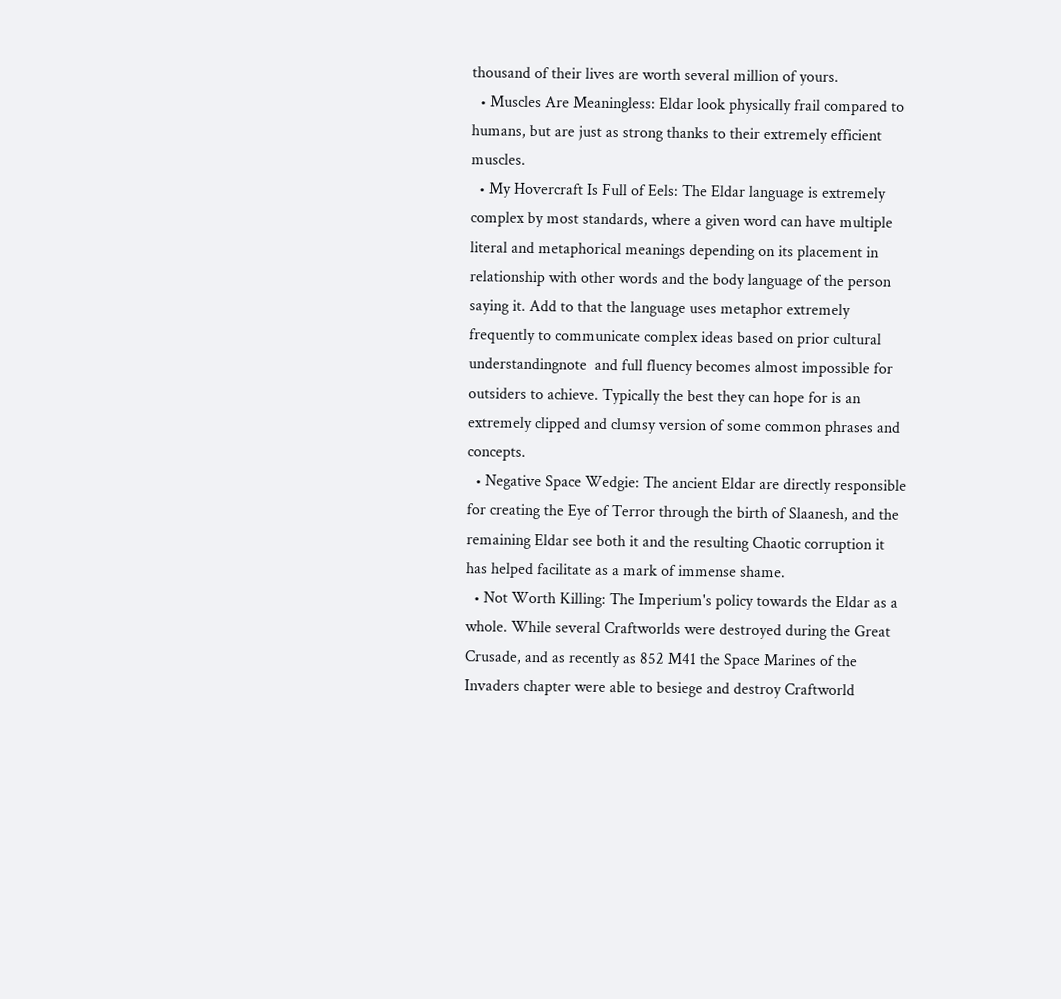thousand of their lives are worth several million of yours.
  • Muscles Are Meaningless: Eldar look physically frail compared to humans, but are just as strong thanks to their extremely efficient muscles.
  • My Hovercraft Is Full of Eels: The Eldar language is extremely complex by most standards, where a given word can have multiple literal and metaphorical meanings depending on its placement in relationship with other words and the body language of the person saying it. Add to that the language uses metaphor extremely frequently to communicate complex ideas based on prior cultural understandingnote  and full fluency becomes almost impossible for outsiders to achieve. Typically the best they can hope for is an extremely clipped and clumsy version of some common phrases and concepts.
  • Negative Space Wedgie: The ancient Eldar are directly responsible for creating the Eye of Terror through the birth of Slaanesh, and the remaining Eldar see both it and the resulting Chaotic corruption it has helped facilitate as a mark of immense shame.
  • Not Worth Killing: The Imperium's policy towards the Eldar as a whole. While several Craftworlds were destroyed during the Great Crusade, and as recently as 852 M41 the Space Marines of the Invaders chapter were able to besiege and destroy Craftworld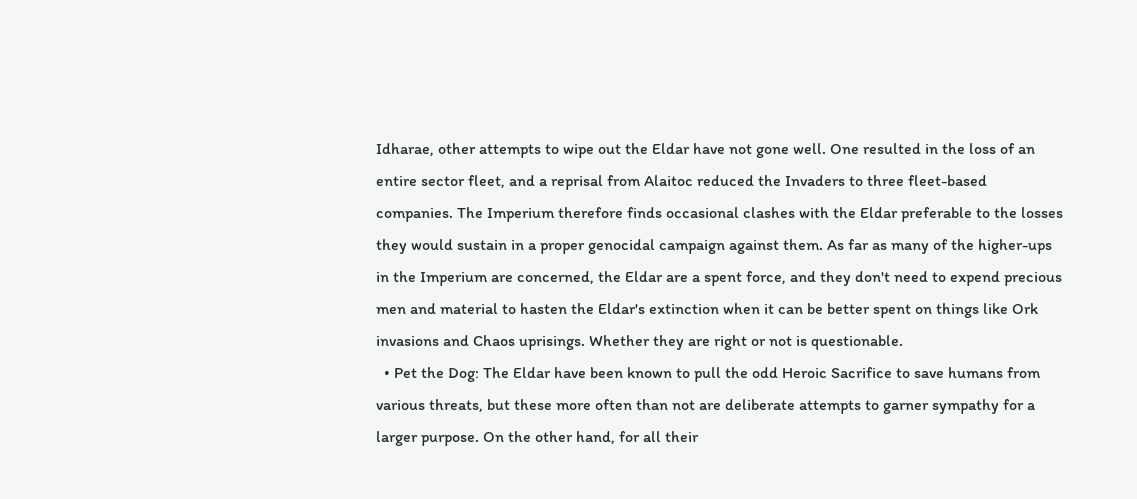Idharae, other attempts to wipe out the Eldar have not gone well. One resulted in the loss of an entire sector fleet, and a reprisal from Alaitoc reduced the Invaders to three fleet-based companies. The Imperium therefore finds occasional clashes with the Eldar preferable to the losses they would sustain in a proper genocidal campaign against them. As far as many of the higher-ups in the Imperium are concerned, the Eldar are a spent force, and they don't need to expend precious men and material to hasten the Eldar's extinction when it can be better spent on things like Ork invasions and Chaos uprisings. Whether they are right or not is questionable.
  • Pet the Dog: The Eldar have been known to pull the odd Heroic Sacrifice to save humans from various threats, but these more often than not are deliberate attempts to garner sympathy for a larger purpose. On the other hand, for all their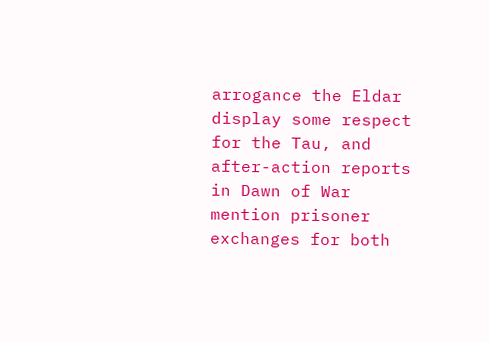arrogance the Eldar display some respect for the Tau, and after-action reports in Dawn of War mention prisoner exchanges for both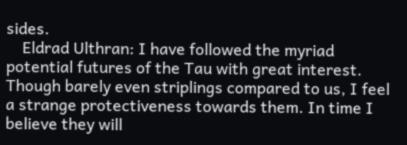sides.
    Eldrad Ulthran: I have followed the myriad potential futures of the Tau with great interest. Though barely even striplings compared to us, I feel a strange protectiveness towards them. In time I believe they will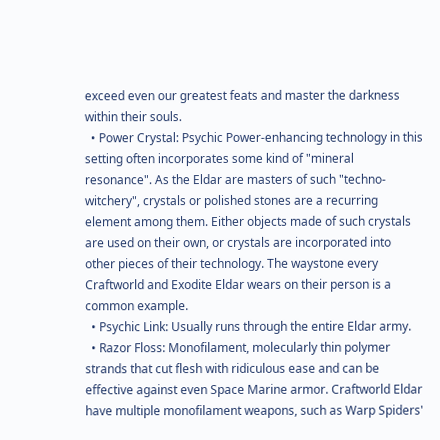exceed even our greatest feats and master the darkness within their souls.
  • Power Crystal: Psychic Power-enhancing technology in this setting often incorporates some kind of "mineral resonance". As the Eldar are masters of such "techno-witchery", crystals or polished stones are a recurring element among them. Either objects made of such crystals are used on their own, or crystals are incorporated into other pieces of their technology. The waystone every Craftworld and Exodite Eldar wears on their person is a common example.
  • Psychic Link: Usually runs through the entire Eldar army.
  • Razor Floss: Monofilament, molecularly thin polymer strands that cut flesh with ridiculous ease and can be effective against even Space Marine armor. Craftworld Eldar have multiple monofilament weapons, such as Warp Spiders'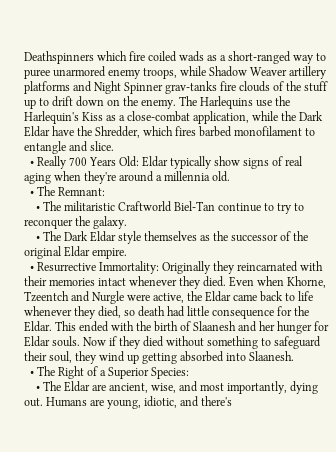Deathspinners which fire coiled wads as a short-ranged way to puree unarmored enemy troops, while Shadow Weaver artillery platforms and Night Spinner grav-tanks fire clouds of the stuff up to drift down on the enemy. The Harlequins use the Harlequin's Kiss as a close-combat application, while the Dark Eldar have the Shredder, which fires barbed monofilament to entangle and slice.
  • Really 700 Years Old: Eldar typically show signs of real aging when they're around a millennia old.
  • The Remnant:
    • The militaristic Craftworld Biel-Tan continue to try to reconquer the galaxy.
    • The Dark Eldar style themselves as the successor of the original Eldar empire.
  • Resurrective Immortality: Originally they reincarnated with their memories intact whenever they died. Even when Khorne, Tzeentch and Nurgle were active, the Eldar came back to life whenever they died, so death had little consequence for the Eldar. This ended with the birth of Slaanesh and her hunger for Eldar souls. Now if they died without something to safeguard their soul, they wind up getting absorbed into Slaanesh.
  • The Right of a Superior Species:
    • The Eldar are ancient, wise, and most importantly, dying out. Humans are young, idiotic, and there's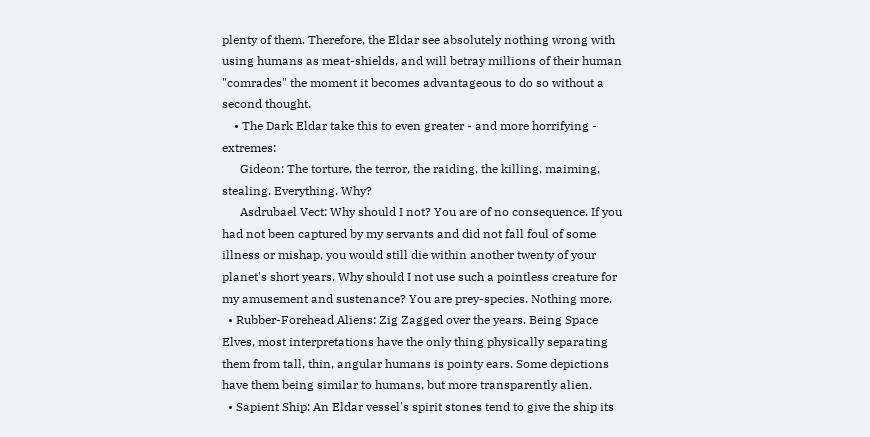plenty of them. Therefore, the Eldar see absolutely nothing wrong with using humans as meat-shields, and will betray millions of their human "comrades" the moment it becomes advantageous to do so without a second thought.
    • The Dark Eldar take this to even greater - and more horrifying - extremes:
      Gideon: The torture, the terror, the raiding, the killing, maiming, stealing. Everything. Why?
      Asdrubael Vect: Why should I not? You are of no consequence. If you had not been captured by my servants and did not fall foul of some illness or mishap, you would still die within another twenty of your planet's short years. Why should I not use such a pointless creature for my amusement and sustenance? You are prey-species. Nothing more.
  • Rubber-Forehead Aliens: Zig Zagged over the years. Being Space Elves, most interpretations have the only thing physically separating them from tall, thin, angular humans is pointy ears. Some depictions have them being similar to humans, but more transparently alien.
  • Sapient Ship: An Eldar vessel's spirit stones tend to give the ship its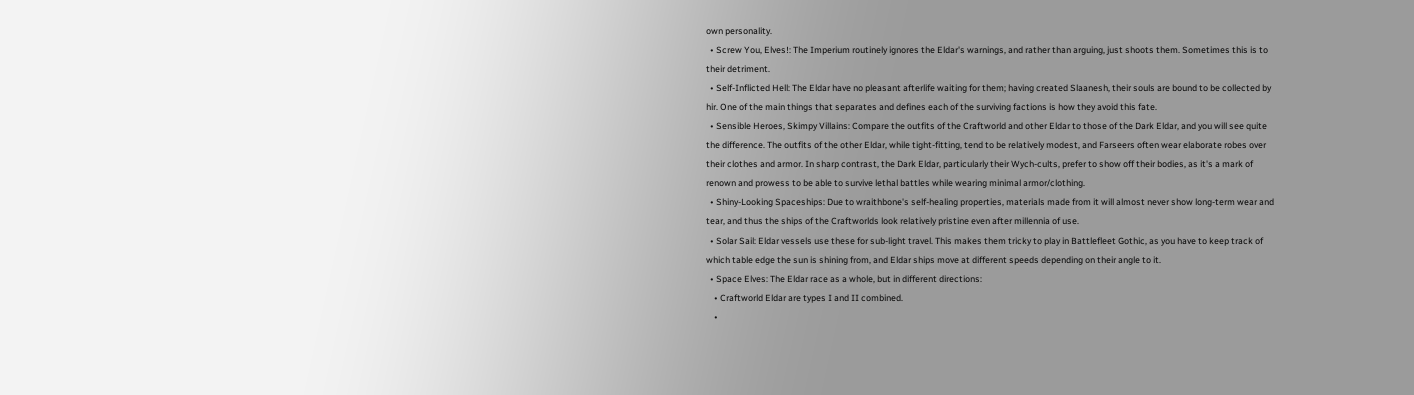own personality.
  • Screw You, Elves!: The Imperium routinely ignores the Eldar's warnings, and rather than arguing, just shoots them. Sometimes this is to their detriment.
  • Self-Inflicted Hell: The Eldar have no pleasant afterlife waiting for them; having created Slaanesh, their souls are bound to be collected by hir. One of the main things that separates and defines each of the surviving factions is how they avoid this fate.
  • Sensible Heroes, Skimpy Villains: Compare the outfits of the Craftworld and other Eldar to those of the Dark Eldar, and you will see quite the difference. The outfits of the other Eldar, while tight-fitting, tend to be relatively modest, and Farseers often wear elaborate robes over their clothes and armor. In sharp contrast, the Dark Eldar, particularly their Wych-cults, prefer to show off their bodies, as it's a mark of renown and prowess to be able to survive lethal battles while wearing minimal armor/clothing.
  • Shiny-Looking Spaceships: Due to wraithbone's self-healing properties, materials made from it will almost never show long-term wear and tear, and thus the ships of the Craftworlds look relatively pristine even after millennia of use.
  • Solar Sail: Eldar vessels use these for sub-light travel. This makes them tricky to play in Battlefleet Gothic, as you have to keep track of which table edge the sun is shining from, and Eldar ships move at different speeds depending on their angle to it.
  • Space Elves: The Eldar race as a whole, but in different directions:
    • Craftworld Eldar are types I and II combined.
    •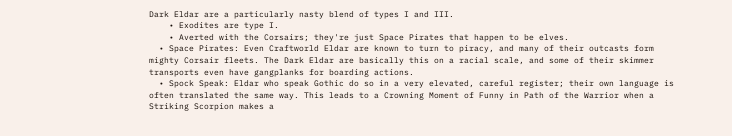Dark Eldar are a particularly nasty blend of types I and III.
    • Exodites are type I.
    • Averted with the Corsairs; they're just Space Pirates that happen to be elves.
  • Space Pirates: Even Craftworld Eldar are known to turn to piracy, and many of their outcasts form mighty Corsair fleets. The Dark Eldar are basically this on a racial scale, and some of their skimmer transports even have gangplanks for boarding actions.
  • Spock Speak: Eldar who speak Gothic do so in a very elevated, careful register; their own language is often translated the same way. This leads to a Crowning Moment of Funny in Path of the Warrior when a Striking Scorpion makes a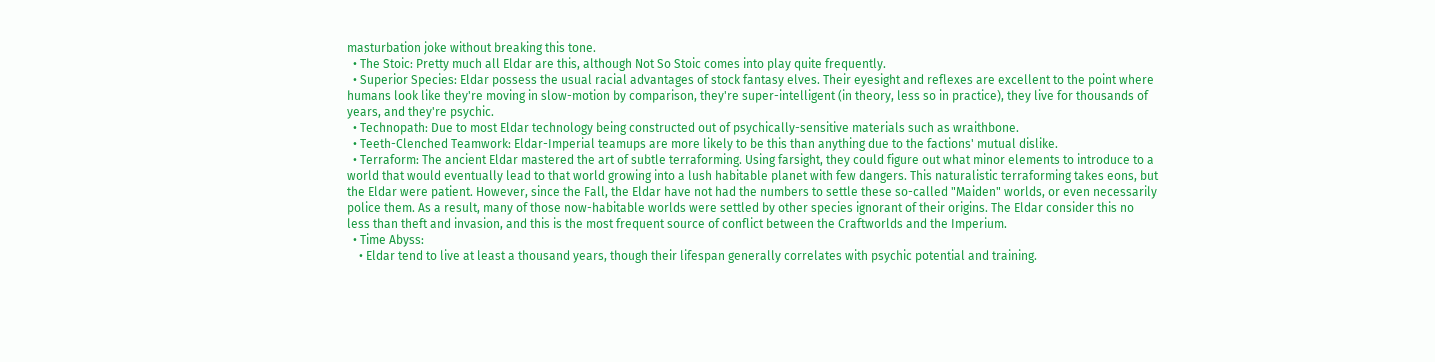masturbation joke without breaking this tone.
  • The Stoic: Pretty much all Eldar are this, although Not So Stoic comes into play quite frequently.
  • Superior Species: Eldar possess the usual racial advantages of stock fantasy elves. Their eyesight and reflexes are excellent to the point where humans look like they're moving in slow-motion by comparison, they're super-intelligent (in theory, less so in practice), they live for thousands of years, and they're psychic.
  • Technopath: Due to most Eldar technology being constructed out of psychically-sensitive materials such as wraithbone.
  • Teeth-Clenched Teamwork: Eldar-Imperial teamups are more likely to be this than anything due to the factions' mutual dislike.
  • Terraform: The ancient Eldar mastered the art of subtle terraforming. Using farsight, they could figure out what minor elements to introduce to a world that would eventually lead to that world growing into a lush habitable planet with few dangers. This naturalistic terraforming takes eons, but the Eldar were patient. However, since the Fall, the Eldar have not had the numbers to settle these so-called "Maiden" worlds, or even necessarily police them. As a result, many of those now-habitable worlds were settled by other species ignorant of their origins. The Eldar consider this no less than theft and invasion, and this is the most frequent source of conflict between the Craftworlds and the Imperium.
  • Time Abyss:
    • Eldar tend to live at least a thousand years, though their lifespan generally correlates with psychic potential and training.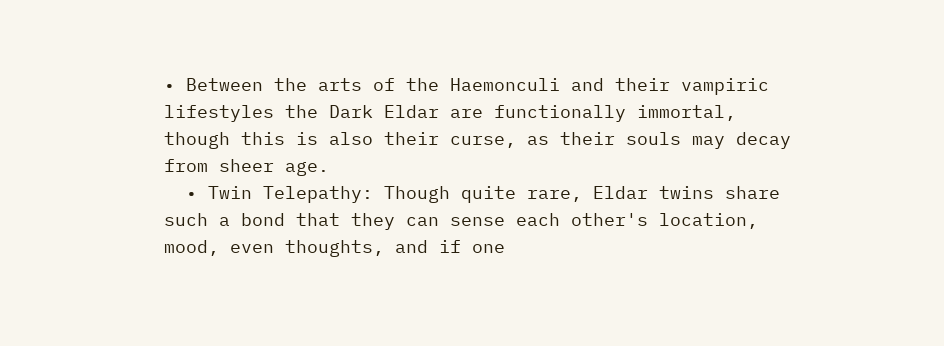• Between the arts of the Haemonculi and their vampiric lifestyles the Dark Eldar are functionally immortal, though this is also their curse, as their souls may decay from sheer age.
  • Twin Telepathy: Though quite rare, Eldar twins share such a bond that they can sense each other's location, mood, even thoughts, and if one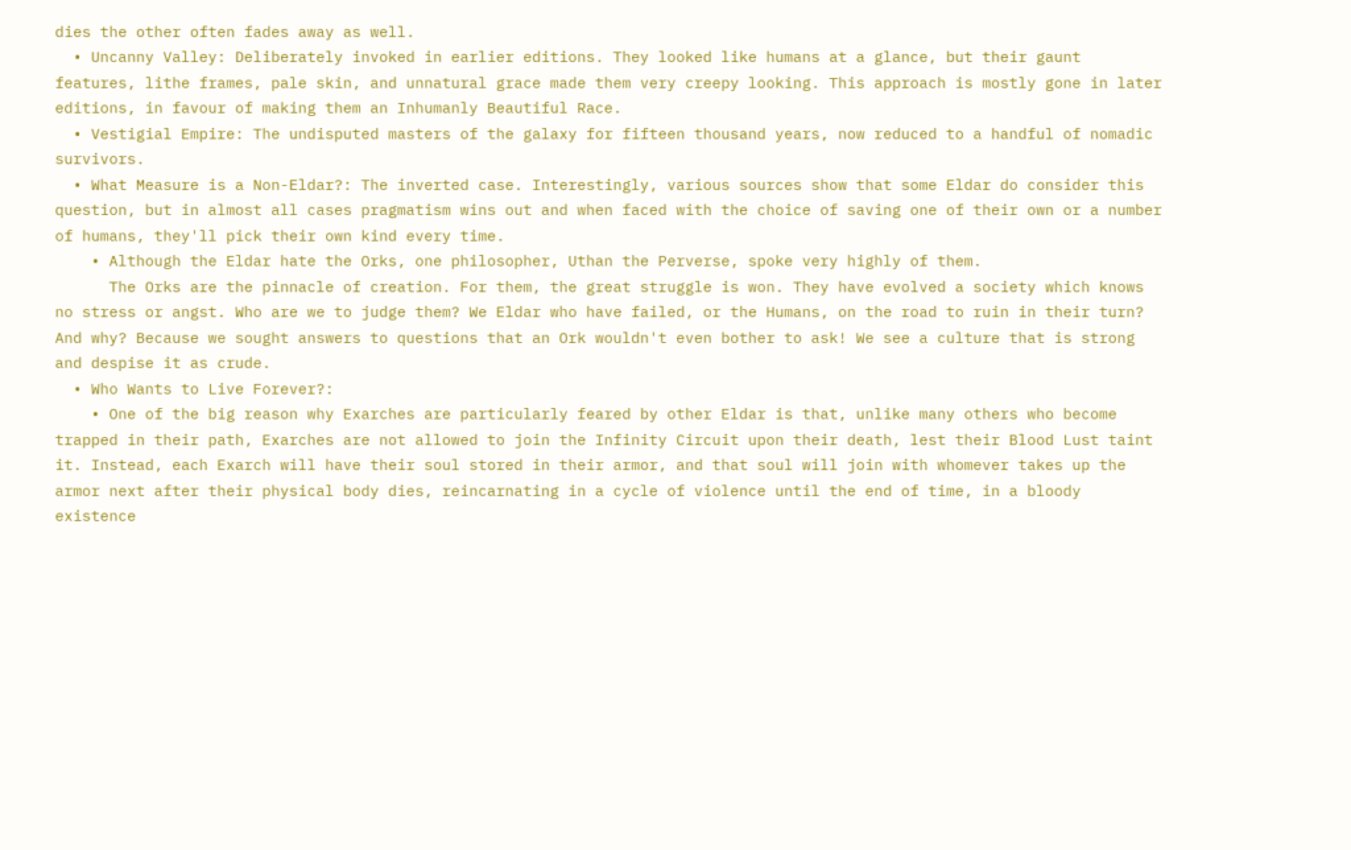dies the other often fades away as well.
  • Uncanny Valley: Deliberately invoked in earlier editions. They looked like humans at a glance, but their gaunt features, lithe frames, pale skin, and unnatural grace made them very creepy looking. This approach is mostly gone in later editions, in favour of making them an Inhumanly Beautiful Race.
  • Vestigial Empire: The undisputed masters of the galaxy for fifteen thousand years, now reduced to a handful of nomadic survivors.
  • What Measure is a Non-Eldar?: The inverted case. Interestingly, various sources show that some Eldar do consider this question, but in almost all cases pragmatism wins out and when faced with the choice of saving one of their own or a number of humans, they'll pick their own kind every time.
    • Although the Eldar hate the Orks, one philosopher, Uthan the Perverse, spoke very highly of them.
      The Orks are the pinnacle of creation. For them, the great struggle is won. They have evolved a society which knows no stress or angst. Who are we to judge them? We Eldar who have failed, or the Humans, on the road to ruin in their turn? And why? Because we sought answers to questions that an Ork wouldn't even bother to ask! We see a culture that is strong and despise it as crude.
  • Who Wants to Live Forever?:
    • One of the big reason why Exarches are particularly feared by other Eldar is that, unlike many others who become trapped in their path, Exarches are not allowed to join the Infinity Circuit upon their death, lest their Blood Lust taint it. Instead, each Exarch will have their soul stored in their armor, and that soul will join with whomever takes up the armor next after their physical body dies, reincarnating in a cycle of violence until the end of time, in a bloody existence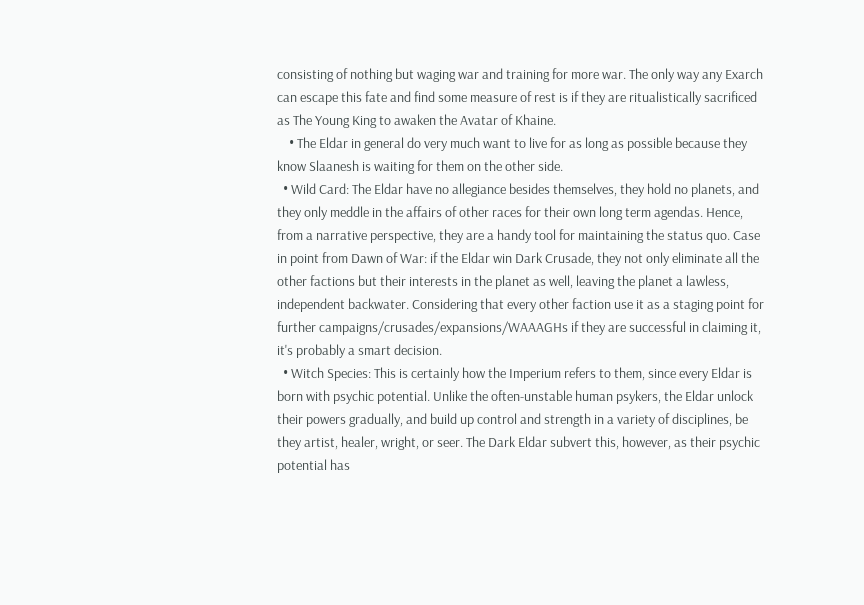consisting of nothing but waging war and training for more war. The only way any Exarch can escape this fate and find some measure of rest is if they are ritualistically sacrificed as The Young King to awaken the Avatar of Khaine.
    • The Eldar in general do very much want to live for as long as possible because they know Slaanesh is waiting for them on the other side.
  • Wild Card: The Eldar have no allegiance besides themselves, they hold no planets, and they only meddle in the affairs of other races for their own long term agendas. Hence, from a narrative perspective, they are a handy tool for maintaining the status quo. Case in point from Dawn of War: if the Eldar win Dark Crusade, they not only eliminate all the other factions but their interests in the planet as well, leaving the planet a lawless, independent backwater. Considering that every other faction use it as a staging point for further campaigns/crusades/expansions/WAAAGHs if they are successful in claiming it, it's probably a smart decision.
  • Witch Species: This is certainly how the Imperium refers to them, since every Eldar is born with psychic potential. Unlike the often-unstable human psykers, the Eldar unlock their powers gradually, and build up control and strength in a variety of disciplines, be they artist, healer, wright, or seer. The Dark Eldar subvert this, however, as their psychic potential has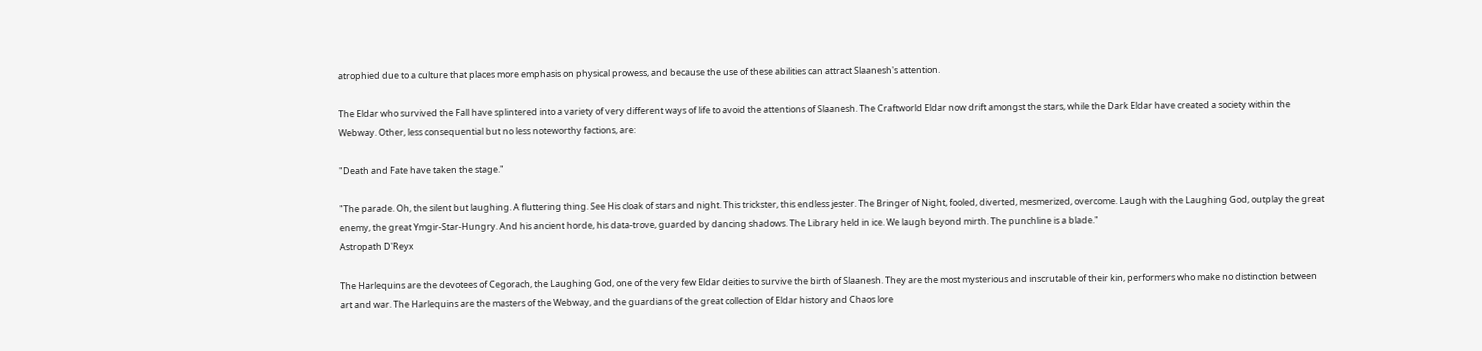atrophied due to a culture that places more emphasis on physical prowess, and because the use of these abilities can attract Slaanesh's attention.

The Eldar who survived the Fall have splintered into a variety of very different ways of life to avoid the attentions of Slaanesh. The Craftworld Eldar now drift amongst the stars, while the Dark Eldar have created a society within the Webway. Other, less consequential but no less noteworthy factions, are:

"Death and Fate have taken the stage."

"The parade. Oh, the silent but laughing. A fluttering thing. See His cloak of stars and night. This trickster, this endless jester. The Bringer of Night, fooled, diverted, mesmerized, overcome. Laugh with the Laughing God, outplay the great enemy, the great Ymgir-Star-Hungry. And his ancient horde, his data-trove, guarded by dancing shadows. The Library held in ice. We laugh beyond mirth. The punchline is a blade."
Astropath D'Reyx

The Harlequins are the devotees of Cegorach, the Laughing God, one of the very few Eldar deities to survive the birth of Slaanesh. They are the most mysterious and inscrutable of their kin, performers who make no distinction between art and war. The Harlequins are the masters of the Webway, and the guardians of the great collection of Eldar history and Chaos lore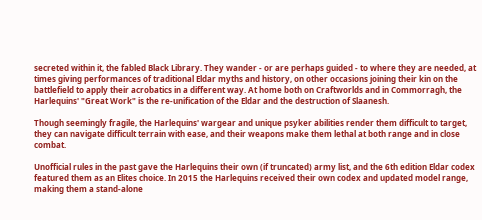secreted within it, the fabled Black Library. They wander - or are perhaps guided - to where they are needed, at times giving performances of traditional Eldar myths and history, on other occasions joining their kin on the battlefield to apply their acrobatics in a different way. At home both on Craftworlds and in Commorragh, the Harlequins' "Great Work" is the re-unification of the Eldar and the destruction of Slaanesh.

Though seemingly fragile, the Harlequins' wargear and unique psyker abilities render them difficult to target, they can navigate difficult terrain with ease, and their weapons make them lethal at both range and in close combat.

Unofficial rules in the past gave the Harlequins their own (if truncated) army list, and the 6th edition Eldar codex featured them as an Elites choice. In 2015 the Harlequins received their own codex and updated model range, making them a stand-alone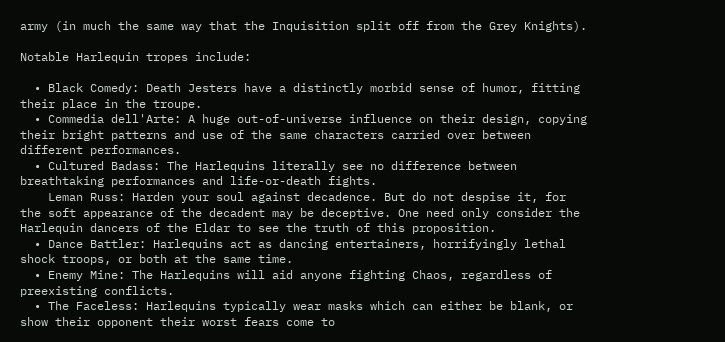army (in much the same way that the Inquisition split off from the Grey Knights).

Notable Harlequin tropes include:

  • Black Comedy: Death Jesters have a distinctly morbid sense of humor, fitting their place in the troupe.
  • Commedia dell'Arte: A huge out-of-universe influence on their design, copying their bright patterns and use of the same characters carried over between different performances.
  • Cultured Badass: The Harlequins literally see no difference between breathtaking performances and life-or-death fights.
    Leman Russ: Harden your soul against decadence. But do not despise it, for the soft appearance of the decadent may be deceptive. One need only consider the Harlequin dancers of the Eldar to see the truth of this proposition.
  • Dance Battler: Harlequins act as dancing entertainers, horrifyingly lethal shock troops, or both at the same time.
  • Enemy Mine: The Harlequins will aid anyone fighting Chaos, regardless of preexisting conflicts.
  • The Faceless: Harlequins typically wear masks which can either be blank, or show their opponent their worst fears come to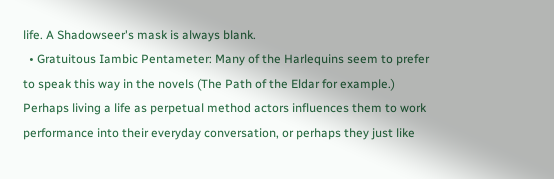life. A Shadowseer's mask is always blank.
  • Gratuitous Iambic Pentameter: Many of the Harlequins seem to prefer to speak this way in the novels (The Path of the Eldar for example.) Perhaps living a life as perpetual method actors influences them to work performance into their everyday conversation, or perhaps they just like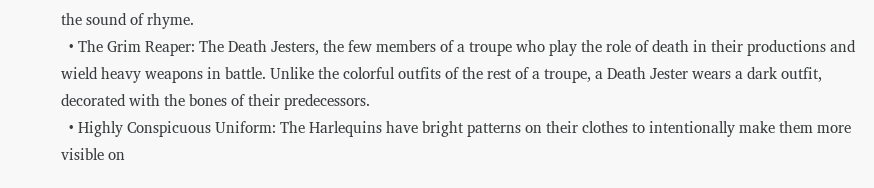the sound of rhyme.
  • The Grim Reaper: The Death Jesters, the few members of a troupe who play the role of death in their productions and wield heavy weapons in battle. Unlike the colorful outfits of the rest of a troupe, a Death Jester wears a dark outfit, decorated with the bones of their predecessors.
  • Highly Conspicuous Uniform: The Harlequins have bright patterns on their clothes to intentionally make them more visible on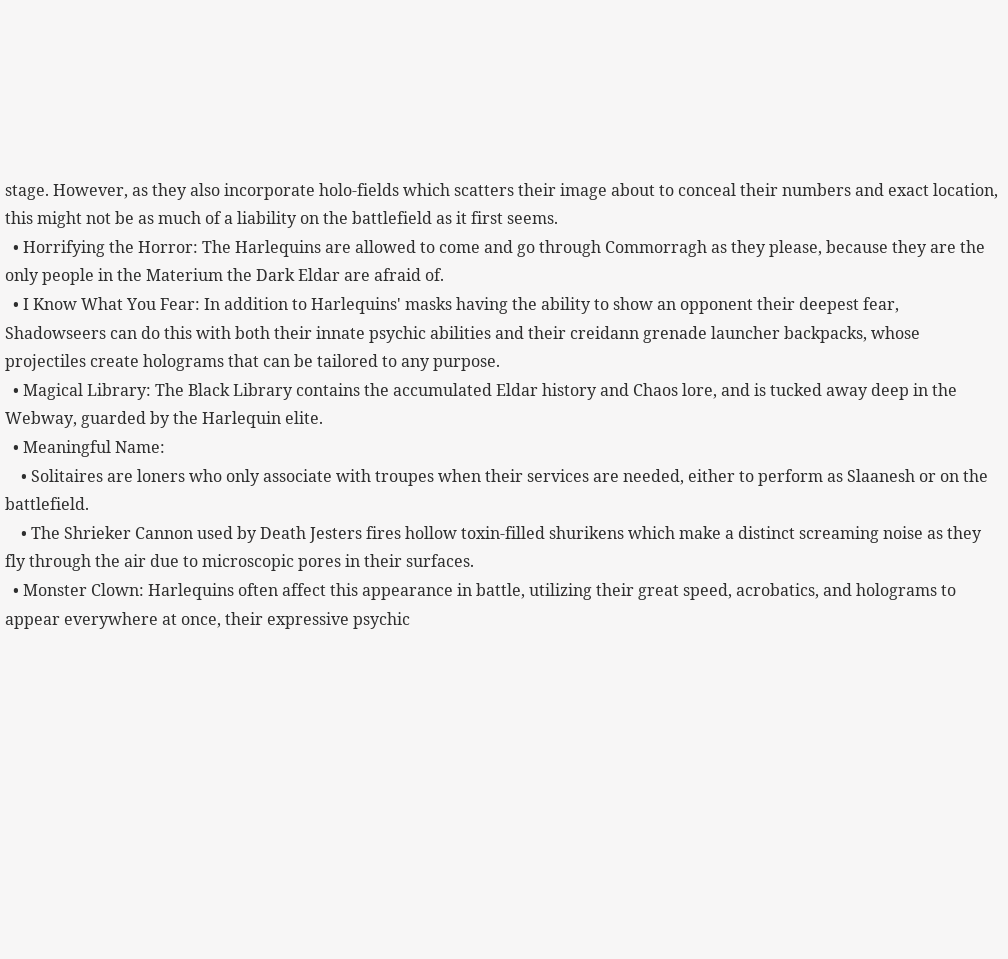stage. However, as they also incorporate holo-fields which scatters their image about to conceal their numbers and exact location, this might not be as much of a liability on the battlefield as it first seems.
  • Horrifying the Horror: The Harlequins are allowed to come and go through Commorragh as they please, because they are the only people in the Materium the Dark Eldar are afraid of.
  • I Know What You Fear: In addition to Harlequins' masks having the ability to show an opponent their deepest fear, Shadowseers can do this with both their innate psychic abilities and their creidann grenade launcher backpacks, whose projectiles create holograms that can be tailored to any purpose.
  • Magical Library: The Black Library contains the accumulated Eldar history and Chaos lore, and is tucked away deep in the Webway, guarded by the Harlequin elite.
  • Meaningful Name:
    • Solitaires are loners who only associate with troupes when their services are needed, either to perform as Slaanesh or on the battlefield.
    • The Shrieker Cannon used by Death Jesters fires hollow toxin-filled shurikens which make a distinct screaming noise as they fly through the air due to microscopic pores in their surfaces.
  • Monster Clown: Harlequins often affect this appearance in battle, utilizing their great speed, acrobatics, and holograms to appear everywhere at once, their expressive psychic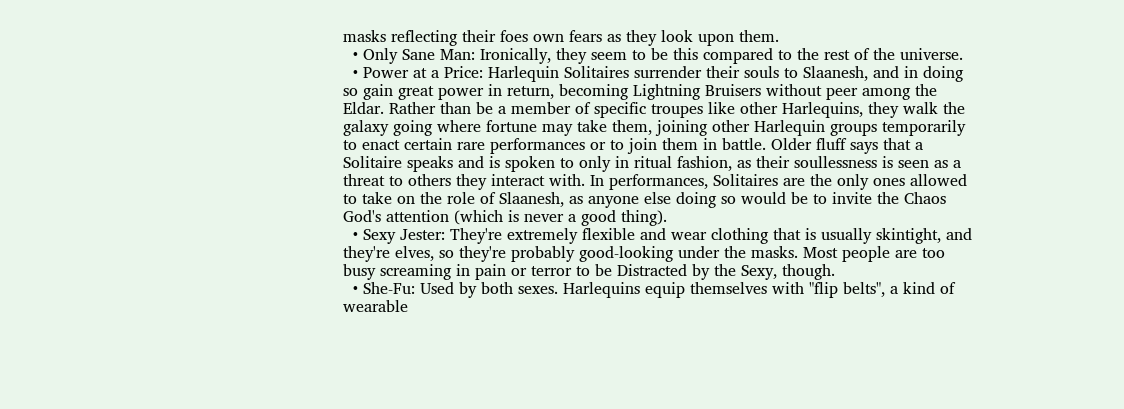masks reflecting their foes own fears as they look upon them.
  • Only Sane Man: Ironically, they seem to be this compared to the rest of the universe.
  • Power at a Price: Harlequin Solitaires surrender their souls to Slaanesh, and in doing so gain great power in return, becoming Lightning Bruisers without peer among the Eldar. Rather than be a member of specific troupes like other Harlequins, they walk the galaxy going where fortune may take them, joining other Harlequin groups temporarily to enact certain rare performances or to join them in battle. Older fluff says that a Solitaire speaks and is spoken to only in ritual fashion, as their soullessness is seen as a threat to others they interact with. In performances, Solitaires are the only ones allowed to take on the role of Slaanesh, as anyone else doing so would be to invite the Chaos God's attention (which is never a good thing).
  • Sexy Jester: They're extremely flexible and wear clothing that is usually skintight, and they're elves, so they're probably good-looking under the masks. Most people are too busy screaming in pain or terror to be Distracted by the Sexy, though.
  • She-Fu: Used by both sexes. Harlequins equip themselves with "flip belts", a kind of wearable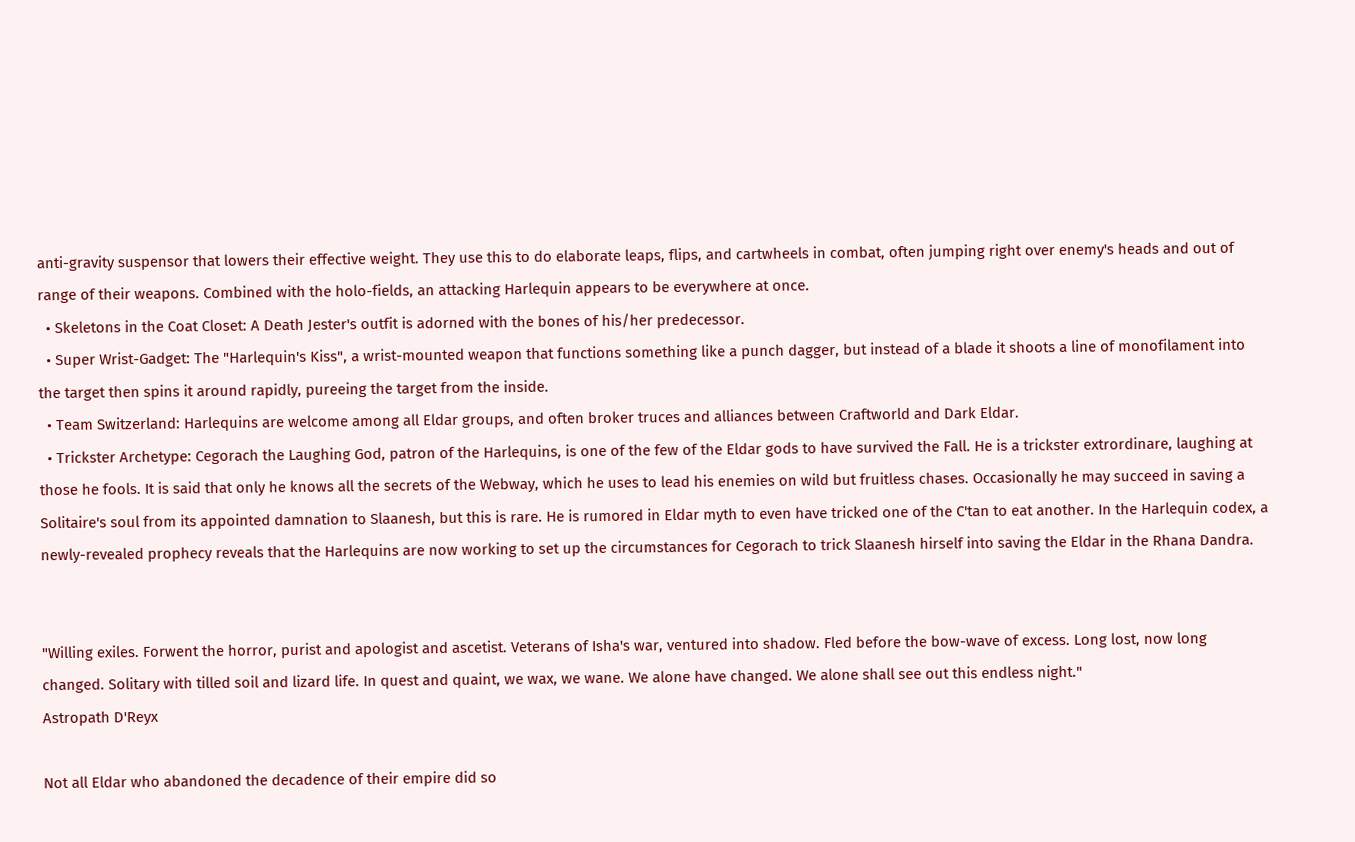anti-gravity suspensor that lowers their effective weight. They use this to do elaborate leaps, flips, and cartwheels in combat, often jumping right over enemy's heads and out of range of their weapons. Combined with the holo-fields, an attacking Harlequin appears to be everywhere at once.
  • Skeletons in the Coat Closet: A Death Jester's outfit is adorned with the bones of his/her predecessor.
  • Super Wrist-Gadget: The "Harlequin's Kiss", a wrist-mounted weapon that functions something like a punch dagger, but instead of a blade it shoots a line of monofilament into the target then spins it around rapidly, pureeing the target from the inside.
  • Team Switzerland: Harlequins are welcome among all Eldar groups, and often broker truces and alliances between Craftworld and Dark Eldar.
  • Trickster Archetype: Cegorach the Laughing God, patron of the Harlequins, is one of the few of the Eldar gods to have survived the Fall. He is a trickster extrordinare, laughing at those he fools. It is said that only he knows all the secrets of the Webway, which he uses to lead his enemies on wild but fruitless chases. Occasionally he may succeed in saving a Solitaire's soul from its appointed damnation to Slaanesh, but this is rare. He is rumored in Eldar myth to even have tricked one of the C'tan to eat another. In the Harlequin codex, a newly-revealed prophecy reveals that the Harlequins are now working to set up the circumstances for Cegorach to trick Slaanesh hirself into saving the Eldar in the Rhana Dandra.


"Willing exiles. Forwent the horror, purist and apologist and ascetist. Veterans of Isha's war, ventured into shadow. Fled before the bow-wave of excess. Long lost, now long changed. Solitary with tilled soil and lizard life. In quest and quaint, we wax, we wane. We alone have changed. We alone shall see out this endless night."
Astropath D'Reyx

Not all Eldar who abandoned the decadence of their empire did so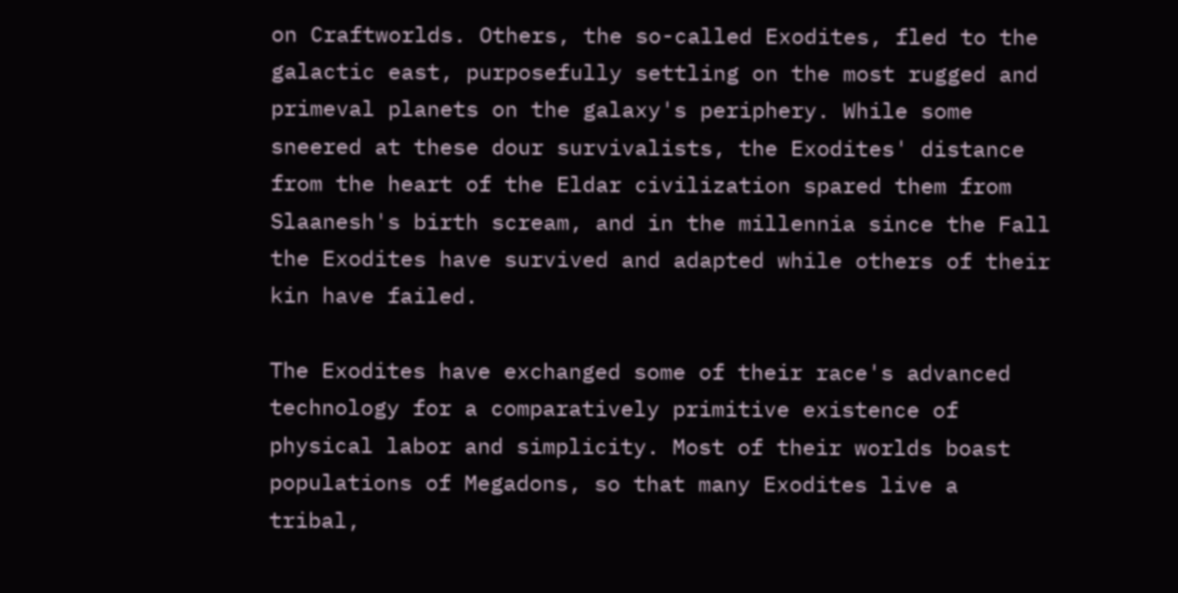on Craftworlds. Others, the so-called Exodites, fled to the galactic east, purposefully settling on the most rugged and primeval planets on the galaxy's periphery. While some sneered at these dour survivalists, the Exodites' distance from the heart of the Eldar civilization spared them from Slaanesh's birth scream, and in the millennia since the Fall the Exodites have survived and adapted while others of their kin have failed.

The Exodites have exchanged some of their race's advanced technology for a comparatively primitive existence of physical labor and simplicity. Most of their worlds boast populations of Megadons, so that many Exodites live a tribal,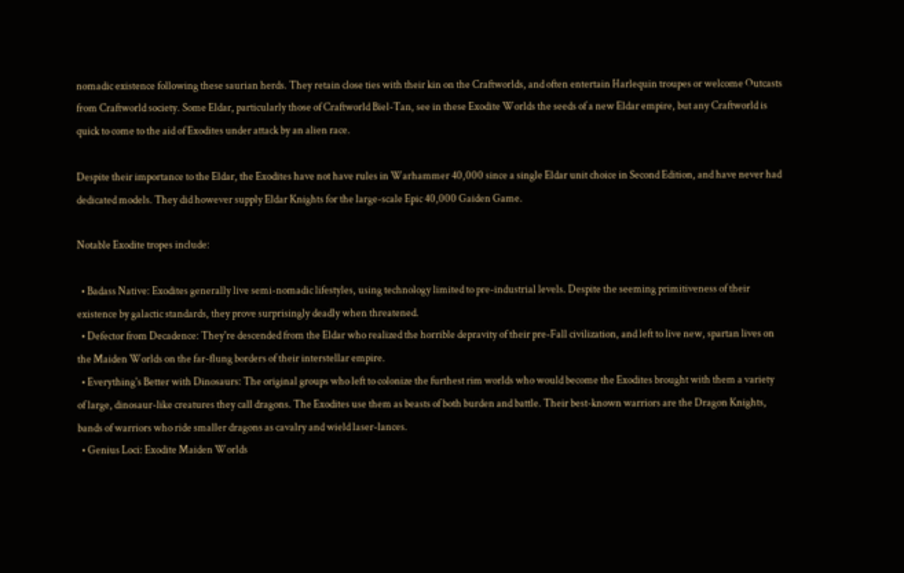nomadic existence following these saurian herds. They retain close ties with their kin on the Craftworlds, and often entertain Harlequin troupes or welcome Outcasts from Craftworld society. Some Eldar, particularly those of Craftworld Biel-Tan, see in these Exodite Worlds the seeds of a new Eldar empire, but any Craftworld is quick to come to the aid of Exodites under attack by an alien race.

Despite their importance to the Eldar, the Exodites have not have rules in Warhammer 40,000 since a single Eldar unit choice in Second Edition, and have never had dedicated models. They did however supply Eldar Knights for the large-scale Epic 40,000 Gaiden Game.

Notable Exodite tropes include:

  • Badass Native: Exodites generally live semi-nomadic lifestyles, using technology limited to pre-industrial levels. Despite the seeming primitiveness of their existence by galactic standards, they prove surprisingly deadly when threatened.
  • Defector from Decadence: They're descended from the Eldar who realized the horrible depravity of their pre-Fall civilization, and left to live new, spartan lives on the Maiden Worlds on the far-flung borders of their interstellar empire.
  • Everything's Better with Dinosaurs: The original groups who left to colonize the furthest rim worlds who would become the Exodites brought with them a variety of large, dinosaur-like creatures they call dragons. The Exodites use them as beasts of both burden and battle. Their best-known warriors are the Dragon Knights, bands of warriors who ride smaller dragons as cavalry and wield laser-lances.
  • Genius Loci: Exodite Maiden Worlds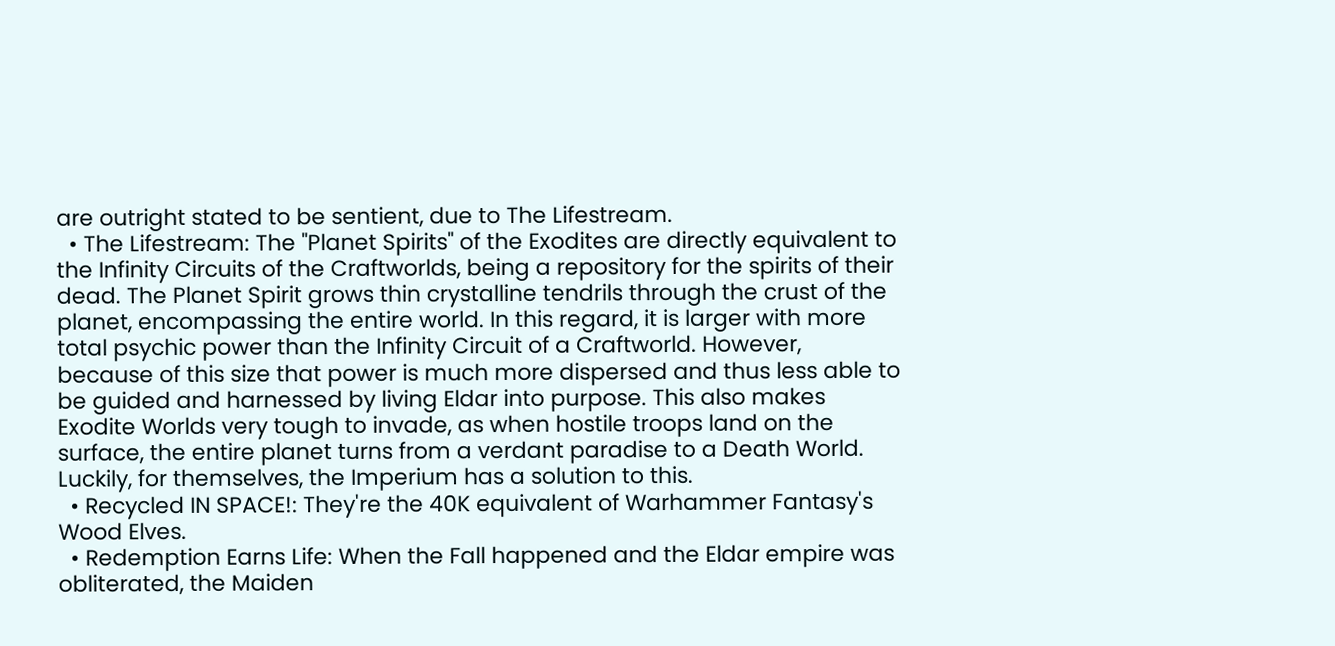are outright stated to be sentient, due to The Lifestream.
  • The Lifestream: The "Planet Spirits" of the Exodites are directly equivalent to the Infinity Circuits of the Craftworlds, being a repository for the spirits of their dead. The Planet Spirit grows thin crystalline tendrils through the crust of the planet, encompassing the entire world. In this regard, it is larger with more total psychic power than the Infinity Circuit of a Craftworld. However, because of this size that power is much more dispersed and thus less able to be guided and harnessed by living Eldar into purpose. This also makes Exodite Worlds very tough to invade, as when hostile troops land on the surface, the entire planet turns from a verdant paradise to a Death World. Luckily, for themselves, the Imperium has a solution to this.
  • Recycled IN SPACE!: They're the 40K equivalent of Warhammer Fantasy's Wood Elves.
  • Redemption Earns Life: When the Fall happened and the Eldar empire was obliterated, the Maiden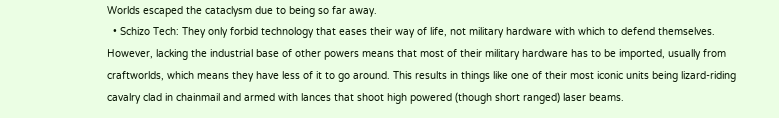Worlds escaped the cataclysm due to being so far away.
  • Schizo Tech: They only forbid technology that eases their way of life, not military hardware with which to defend themselves. However, lacking the industrial base of other powers means that most of their military hardware has to be imported, usually from craftworlds, which means they have less of it to go around. This results in things like one of their most iconic units being lizard-riding cavalry clad in chainmail and armed with lances that shoot high powered (though short ranged) laser beams.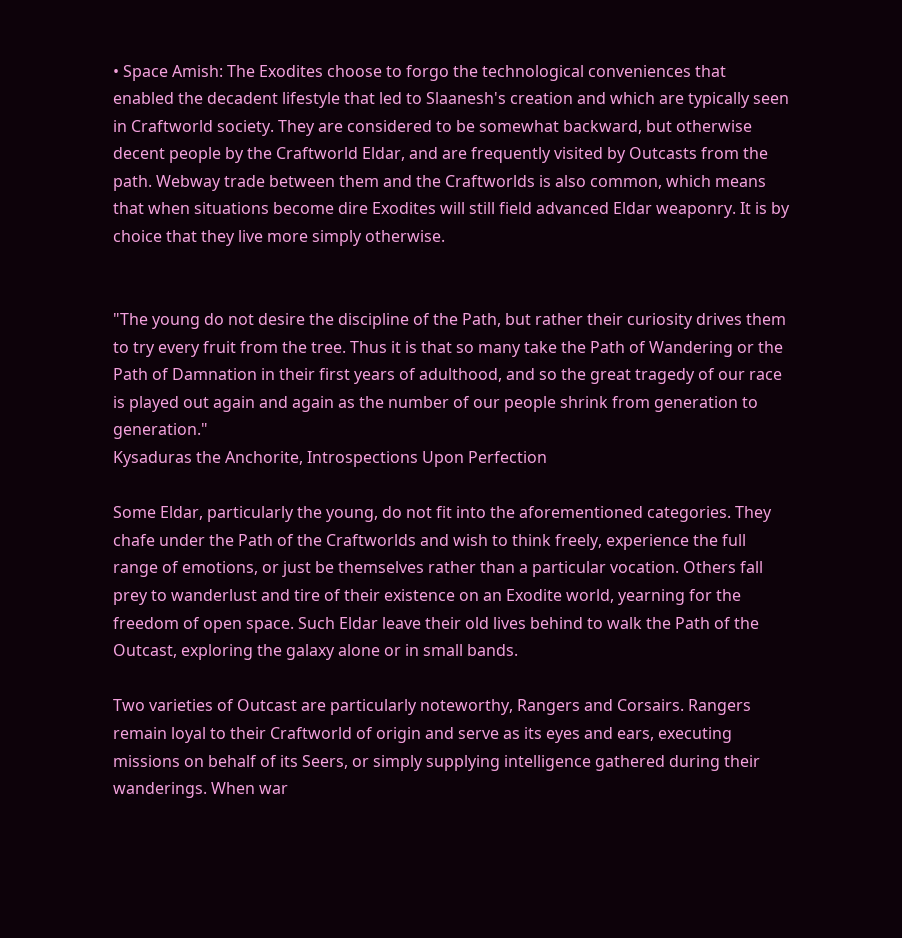• Space Amish: The Exodites choose to forgo the technological conveniences that enabled the decadent lifestyle that led to Slaanesh's creation and which are typically seen in Craftworld society. They are considered to be somewhat backward, but otherwise decent people by the Craftworld Eldar, and are frequently visited by Outcasts from the path. Webway trade between them and the Craftworlds is also common, which means that when situations become dire Exodites will still field advanced Eldar weaponry. It is by choice that they live more simply otherwise.


"The young do not desire the discipline of the Path, but rather their curiosity drives them to try every fruit from the tree. Thus it is that so many take the Path of Wandering or the Path of Damnation in their first years of adulthood, and so the great tragedy of our race is played out again and again as the number of our people shrink from generation to generation."
Kysaduras the Anchorite, Introspections Upon Perfection

Some Eldar, particularly the young, do not fit into the aforementioned categories. They chafe under the Path of the Craftworlds and wish to think freely, experience the full range of emotions, or just be themselves rather than a particular vocation. Others fall prey to wanderlust and tire of their existence on an Exodite world, yearning for the freedom of open space. Such Eldar leave their old lives behind to walk the Path of the Outcast, exploring the galaxy alone or in small bands.

Two varieties of Outcast are particularly noteworthy, Rangers and Corsairs. Rangers remain loyal to their Craftworld of origin and serve as its eyes and ears, executing missions on behalf of its Seers, or simply supplying intelligence gathered during their wanderings. When war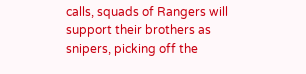calls, squads of Rangers will support their brothers as snipers, picking off the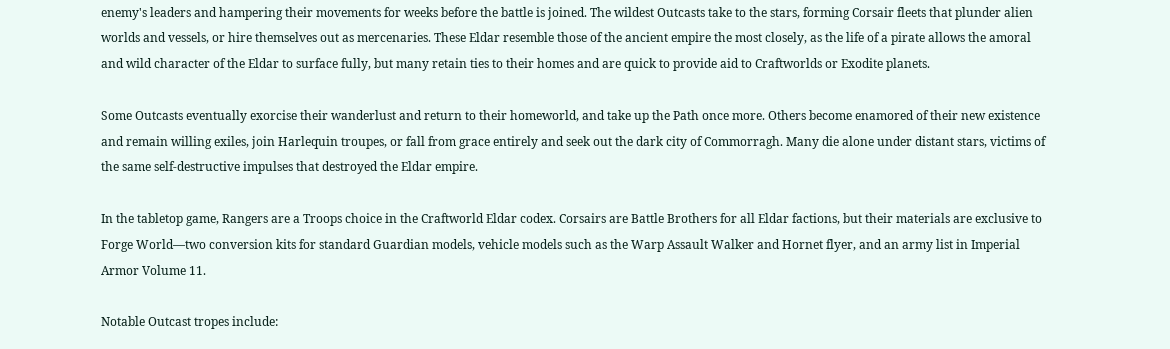enemy's leaders and hampering their movements for weeks before the battle is joined. The wildest Outcasts take to the stars, forming Corsair fleets that plunder alien worlds and vessels, or hire themselves out as mercenaries. These Eldar resemble those of the ancient empire the most closely, as the life of a pirate allows the amoral and wild character of the Eldar to surface fully, but many retain ties to their homes and are quick to provide aid to Craftworlds or Exodite planets.

Some Outcasts eventually exorcise their wanderlust and return to their homeworld, and take up the Path once more. Others become enamored of their new existence and remain willing exiles, join Harlequin troupes, or fall from grace entirely and seek out the dark city of Commorragh. Many die alone under distant stars, victims of the same self-destructive impulses that destroyed the Eldar empire.

In the tabletop game, Rangers are a Troops choice in the Craftworld Eldar codex. Corsairs are Battle Brothers for all Eldar factions, but their materials are exclusive to Forge World—two conversion kits for standard Guardian models, vehicle models such as the Warp Assault Walker and Hornet flyer, and an army list in Imperial Armor Volume 11.

Notable Outcast tropes include: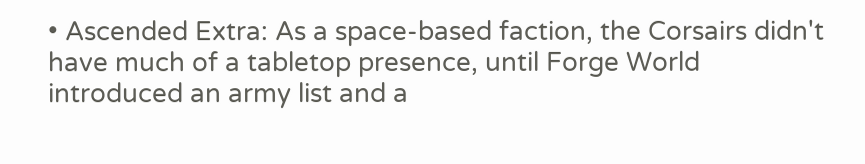• Ascended Extra: As a space-based faction, the Corsairs didn't have much of a tabletop presence, until Forge World introduced an army list and a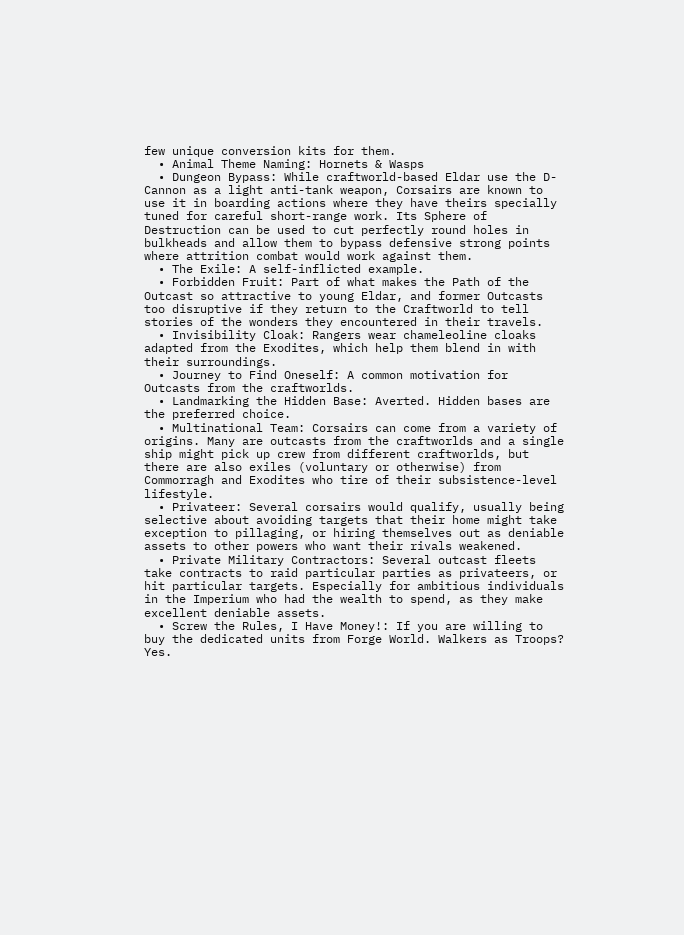few unique conversion kits for them.
  • Animal Theme Naming: Hornets & Wasps
  • Dungeon Bypass: While craftworld-based Eldar use the D-Cannon as a light anti-tank weapon, Corsairs are known to use it in boarding actions where they have theirs specially tuned for careful short-range work. Its Sphere of Destruction can be used to cut perfectly round holes in bulkheads and allow them to bypass defensive strong points where attrition combat would work against them.
  • The Exile: A self-inflicted example.
  • Forbidden Fruit: Part of what makes the Path of the Outcast so attractive to young Eldar, and former Outcasts too disruptive if they return to the Craftworld to tell stories of the wonders they encountered in their travels.
  • Invisibility Cloak: Rangers wear chameleoline cloaks adapted from the Exodites, which help them blend in with their surroundings.
  • Journey to Find Oneself: A common motivation for Outcasts from the craftworlds.
  • Landmarking the Hidden Base: Averted. Hidden bases are the preferred choice.
  • Multinational Team: Corsairs can come from a variety of origins. Many are outcasts from the craftworlds and a single ship might pick up crew from different craftworlds, but there are also exiles (voluntary or otherwise) from Commorragh and Exodites who tire of their subsistence-level lifestyle.
  • Privateer: Several corsairs would qualify, usually being selective about avoiding targets that their home might take exception to pillaging, or hiring themselves out as deniable assets to other powers who want their rivals weakened.
  • Private Military Contractors: Several outcast fleets take contracts to raid particular parties as privateers, or hit particular targets. Especially for ambitious individuals in the Imperium who had the wealth to spend, as they make excellent deniable assets.
  • Screw the Rules, I Have Money!: If you are willing to buy the dedicated units from Forge World. Walkers as Troops? Yes.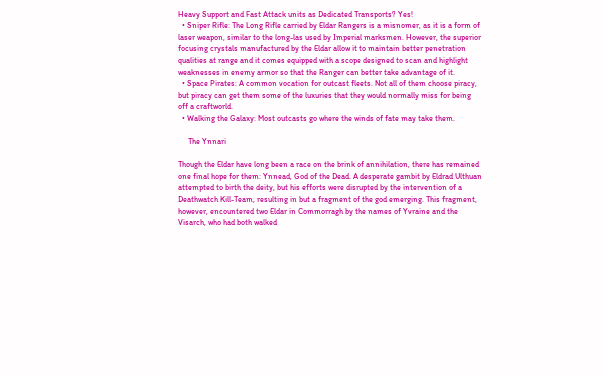Heavy Support and Fast Attack units as Dedicated Transports? Yes!
  • Sniper Rifle: The Long Rifle carried by Eldar Rangers is a misnomer, as it is a form of laser weapon, similar to the long-las used by Imperial marksmen. However, the superior focusing crystals manufactured by the Eldar allow it to maintain better penetration qualities at range and it comes equipped with a scope designed to scan and highlight weaknesses in enemy armor so that the Ranger can better take advantage of it.
  • Space Pirates: A common vocation for outcast fleets. Not all of them choose piracy, but piracy can get them some of the luxuries that they would normally miss for being off a craftworld.
  • Walking the Galaxy: Most outcasts go where the winds of fate may take them.

     The Ynnari

Though the Eldar have long been a race on the brink of annihilation, there has remained one final hope for them: Ynnead, God of the Dead. A desperate gambit by Eldrad Ulthuan attempted to birth the deity, but his efforts were disrupted by the intervention of a Deathwatch Kill-Team, resulting in but a fragment of the god emerging. This fragment, however, encountered two Eldar in Commorragh by the names of Yvraine and the Visarch, who had both walked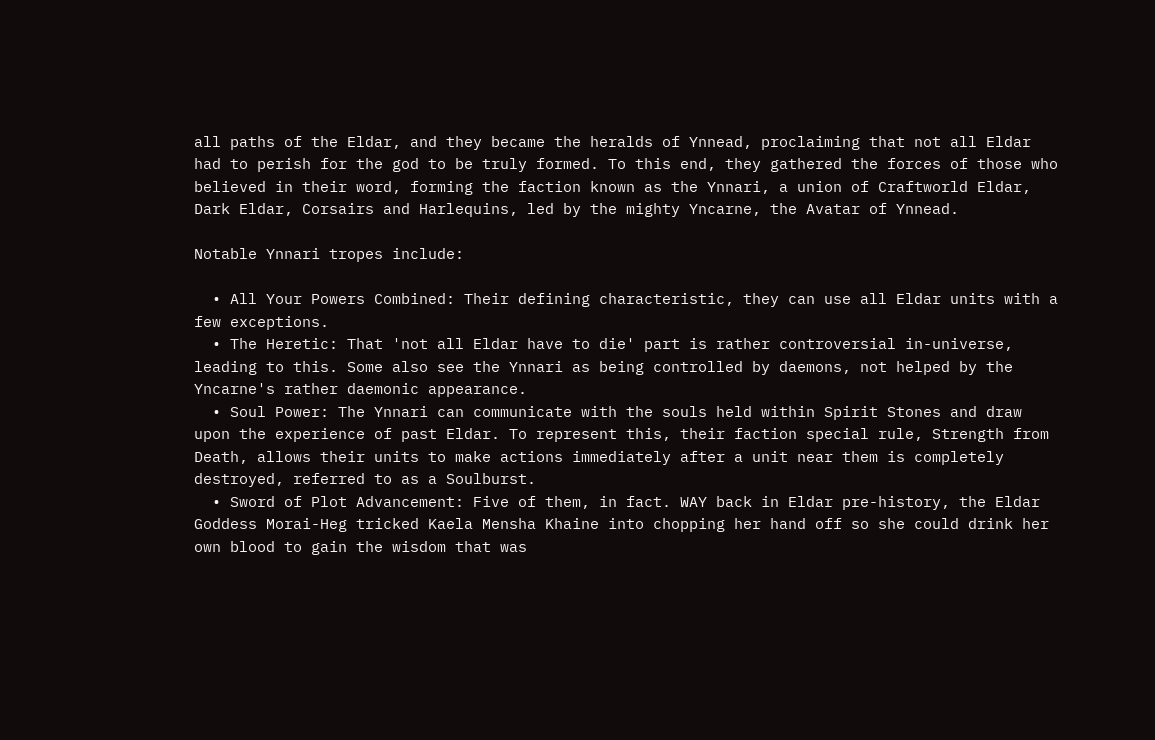all paths of the Eldar, and they became the heralds of Ynnead, proclaiming that not all Eldar had to perish for the god to be truly formed. To this end, they gathered the forces of those who believed in their word, forming the faction known as the Ynnari, a union of Craftworld Eldar, Dark Eldar, Corsairs and Harlequins, led by the mighty Yncarne, the Avatar of Ynnead.

Notable Ynnari tropes include:

  • All Your Powers Combined: Their defining characteristic, they can use all Eldar units with a few exceptions.
  • The Heretic: That 'not all Eldar have to die' part is rather controversial in-universe, leading to this. Some also see the Ynnari as being controlled by daemons, not helped by the Yncarne's rather daemonic appearance.
  • Soul Power: The Ynnari can communicate with the souls held within Spirit Stones and draw upon the experience of past Eldar. To represent this, their faction special rule, Strength from Death, allows their units to make actions immediately after a unit near them is completely destroyed, referred to as a Soulburst.
  • Sword of Plot Advancement: Five of them, in fact. WAY back in Eldar pre-history, the Eldar Goddess Morai-Heg tricked Kaela Mensha Khaine into chopping her hand off so she could drink her own blood to gain the wisdom that was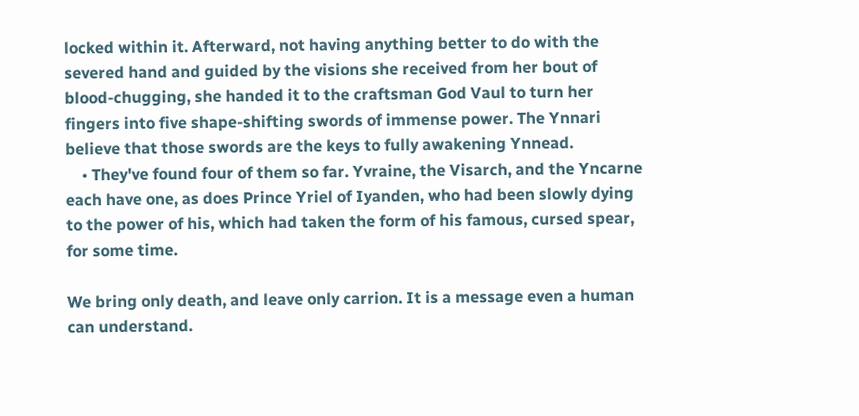locked within it. Afterward, not having anything better to do with the severed hand and guided by the visions she received from her bout of blood-chugging, she handed it to the craftsman God Vaul to turn her fingers into five shape-shifting swords of immense power. The Ynnari believe that those swords are the keys to fully awakening Ynnead.
    • They've found four of them so far. Yvraine, the Visarch, and the Yncarne each have one, as does Prince Yriel of Iyanden, who had been slowly dying to the power of his, which had taken the form of his famous, cursed spear, for some time.

We bring only death, and leave only carrion. It is a message even a human can understand.